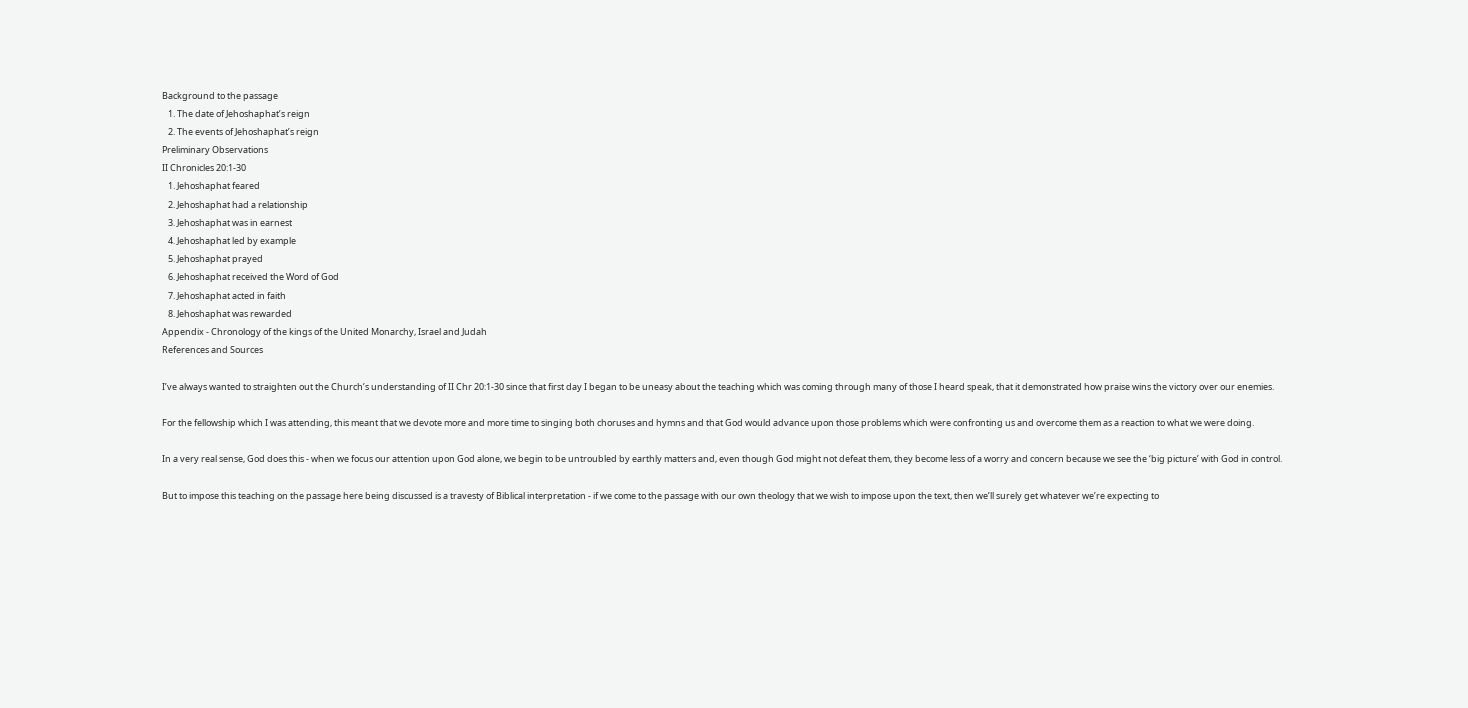Background to the passage
   1. The date of Jehoshaphat’s reign
   2. The events of Jehoshaphat’s reign
Preliminary Observations
II Chronicles 20:1-30
   1. Jehoshaphat feared
   2. Jehoshaphat had a relationship
   3. Jehoshaphat was in earnest
   4. Jehoshaphat led by example
   5. Jehoshaphat prayed
   6. Jehoshaphat received the Word of God
   7. Jehoshaphat acted in faith
   8. Jehoshaphat was rewarded
Appendix - Chronology of the kings of the United Monarchy, Israel and Judah
References and Sources

I’ve always wanted to straighten out the Church’s understanding of II Chr 20:1-30 since that first day I began to be uneasy about the teaching which was coming through many of those I heard speak, that it demonstrated how praise wins the victory over our enemies.

For the fellowship which I was attending, this meant that we devote more and more time to singing both choruses and hymns and that God would advance upon those problems which were confronting us and overcome them as a reaction to what we were doing.

In a very real sense, God does this - when we focus our attention upon God alone, we begin to be untroubled by earthly matters and, even though God might not defeat them, they become less of a worry and concern because we see the ‘big picture’ with God in control.

But to impose this teaching on the passage here being discussed is a travesty of Biblical interpretation - if we come to the passage with our own theology that we wish to impose upon the text, then we’ll surely get whatever we’re expecting to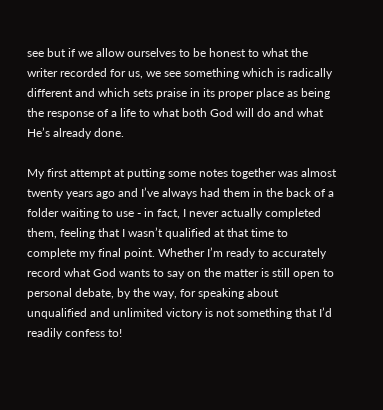see but if we allow ourselves to be honest to what the writer recorded for us, we see something which is radically different and which sets praise in its proper place as being the response of a life to what both God will do and what He’s already done.

My first attempt at putting some notes together was almost twenty years ago and I’ve always had them in the back of a folder waiting to use - in fact, I never actually completed them, feeling that I wasn’t qualified at that time to complete my final point. Whether I’m ready to accurately record what God wants to say on the matter is still open to personal debate, by the way, for speaking about unqualified and unlimited victory is not something that I’d readily confess to!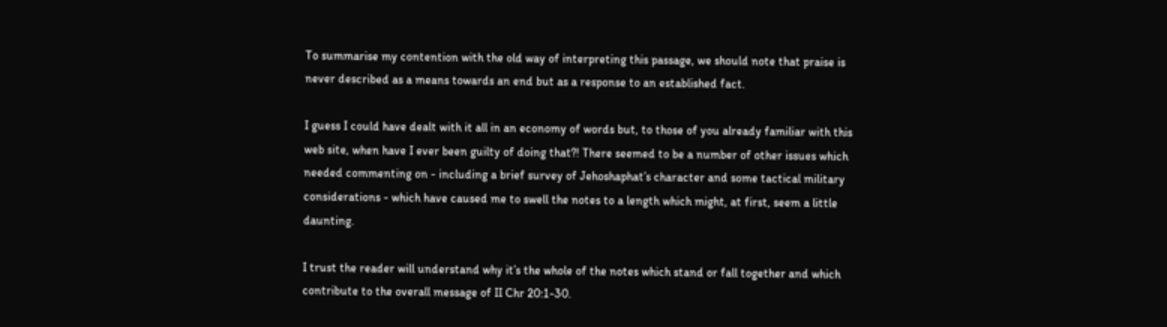To summarise my contention with the old way of interpreting this passage, we should note that praise is never described as a means towards an end but as a response to an established fact.

I guess I could have dealt with it all in an economy of words but, to those of you already familiar with this web site, when have I ever been guilty of doing that?! There seemed to be a number of other issues which needed commenting on - including a brief survey of Jehoshaphat’s character and some tactical military considerations - which have caused me to swell the notes to a length which might, at first, seem a little daunting.

I trust the reader will understand why it’s the whole of the notes which stand or fall together and which contribute to the overall message of II Chr 20:1-30.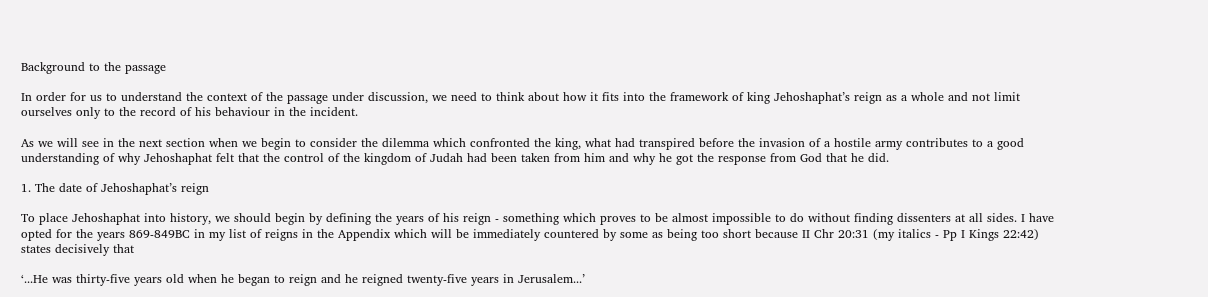Background to the passage

In order for us to understand the context of the passage under discussion, we need to think about how it fits into the framework of king Jehoshaphat’s reign as a whole and not limit ourselves only to the record of his behaviour in the incident.

As we will see in the next section when we begin to consider the dilemma which confronted the king, what had transpired before the invasion of a hostile army contributes to a good understanding of why Jehoshaphat felt that the control of the kingdom of Judah had been taken from him and why he got the response from God that he did.

1. The date of Jehoshaphat’s reign

To place Jehoshaphat into history, we should begin by defining the years of his reign - something which proves to be almost impossible to do without finding dissenters at all sides. I have opted for the years 869-849BC in my list of reigns in the Appendix which will be immediately countered by some as being too short because II Chr 20:31 (my italics - Pp I Kings 22:42) states decisively that

‘...He was thirty-five years old when he began to reign and he reigned twenty-five years in Jerusalem...’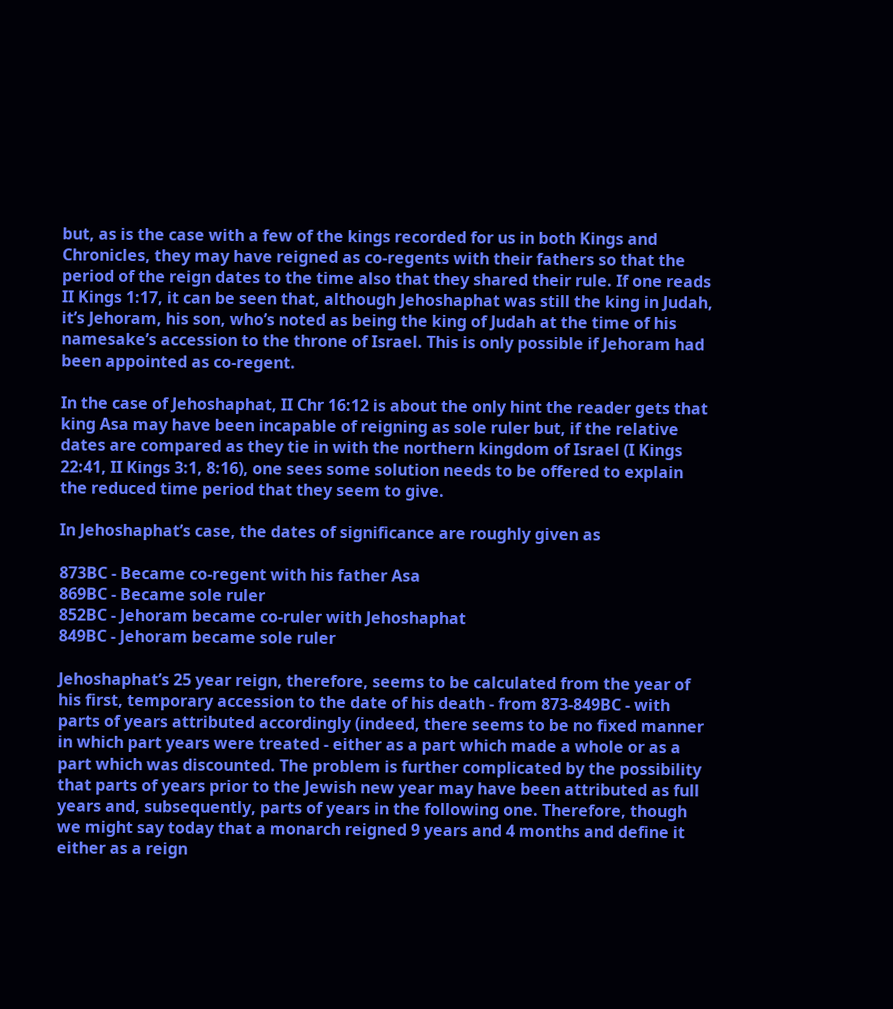but, as is the case with a few of the kings recorded for us in both Kings and Chronicles, they may have reigned as co-regents with their fathers so that the period of the reign dates to the time also that they shared their rule. If one reads II Kings 1:17, it can be seen that, although Jehoshaphat was still the king in Judah, it’s Jehoram, his son, who’s noted as being the king of Judah at the time of his namesake’s accession to the throne of Israel. This is only possible if Jehoram had been appointed as co-regent.

In the case of Jehoshaphat, II Chr 16:12 is about the only hint the reader gets that king Asa may have been incapable of reigning as sole ruler but, if the relative dates are compared as they tie in with the northern kingdom of Israel (I Kings 22:41, II Kings 3:1, 8:16), one sees some solution needs to be offered to explain the reduced time period that they seem to give.

In Jehoshaphat’s case, the dates of significance are roughly given as

873BC - Became co-regent with his father Asa
869BC - Became sole ruler
852BC - Jehoram became co-ruler with Jehoshaphat
849BC - Jehoram became sole ruler

Jehoshaphat’s 25 year reign, therefore, seems to be calculated from the year of his first, temporary accession to the date of his death - from 873-849BC - with parts of years attributed accordingly (indeed, there seems to be no fixed manner in which part years were treated - either as a part which made a whole or as a part which was discounted. The problem is further complicated by the possibility that parts of years prior to the Jewish new year may have been attributed as full years and, subsequently, parts of years in the following one. Therefore, though we might say today that a monarch reigned 9 years and 4 months and define it either as a reign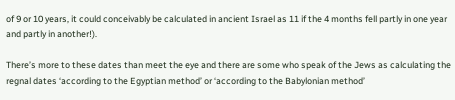of 9 or 10 years, it could conceivably be calculated in ancient Israel as 11 if the 4 months fell partly in one year and partly in another!).

There’s more to these dates than meet the eye and there are some who speak of the Jews as calculating the regnal dates ‘according to the Egyptian method’ or ‘according to the Babylonian method’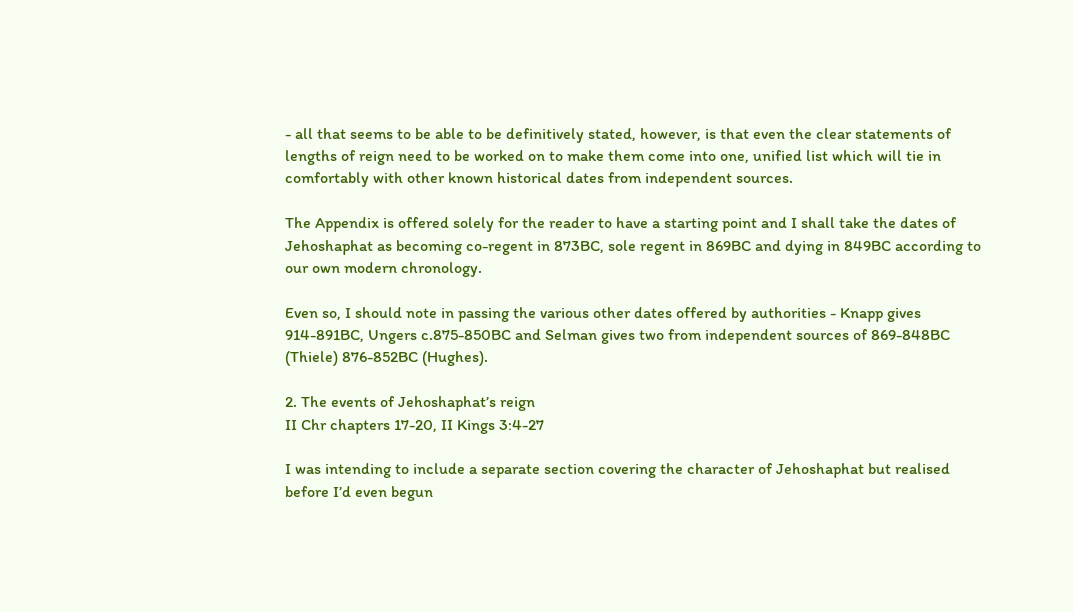- all that seems to be able to be definitively stated, however, is that even the clear statements of lengths of reign need to be worked on to make them come into one, unified list which will tie in comfortably with other known historical dates from independent sources.

The Appendix is offered solely for the reader to have a starting point and I shall take the dates of Jehoshaphat as becoming co-regent in 873BC, sole regent in 869BC and dying in 849BC according to our own modern chronology.

Even so, I should note in passing the various other dates offered by authorities - Knapp gives 914-891BC, Ungers c.875-850BC and Selman gives two from independent sources of 869-848BC (Thiele) 876-852BC (Hughes).

2. The events of Jehoshaphat’s reign
II Chr chapters 17-20, II Kings 3:4-27

I was intending to include a separate section covering the character of Jehoshaphat but realised before I’d even begun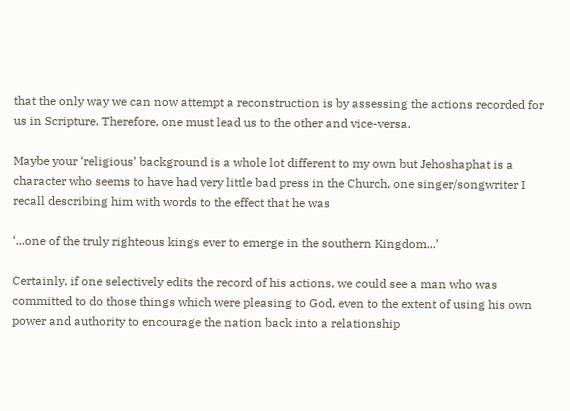that the only way we can now attempt a reconstruction is by assessing the actions recorded for us in Scripture. Therefore, one must lead us to the other and vice-versa.

Maybe your ‘religious’ background is a whole lot different to my own but Jehoshaphat is a character who seems to have had very little bad press in the Church, one singer/songwriter I recall describing him with words to the effect that he was

‘...one of the truly righteous kings ever to emerge in the southern Kingdom...’

Certainly, if one selectively edits the record of his actions, we could see a man who was committed to do those things which were pleasing to God, even to the extent of using his own power and authority to encourage the nation back into a relationship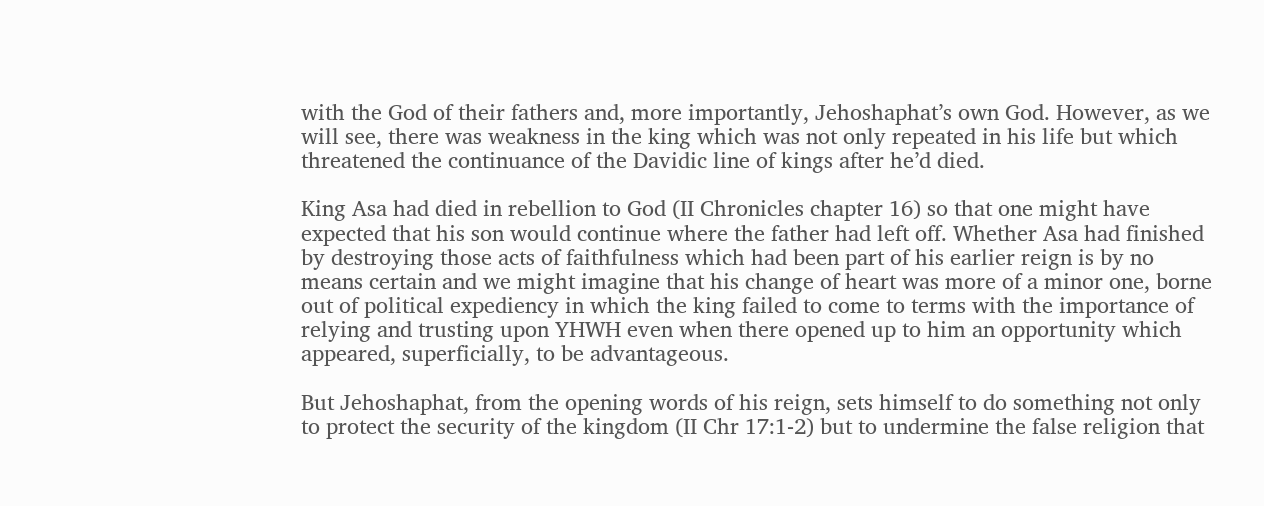with the God of their fathers and, more importantly, Jehoshaphat’s own God. However, as we will see, there was weakness in the king which was not only repeated in his life but which threatened the continuance of the Davidic line of kings after he’d died.

King Asa had died in rebellion to God (II Chronicles chapter 16) so that one might have expected that his son would continue where the father had left off. Whether Asa had finished by destroying those acts of faithfulness which had been part of his earlier reign is by no means certain and we might imagine that his change of heart was more of a minor one, borne out of political expediency in which the king failed to come to terms with the importance of relying and trusting upon YHWH even when there opened up to him an opportunity which appeared, superficially, to be advantageous.

But Jehoshaphat, from the opening words of his reign, sets himself to do something not only to protect the security of the kingdom (II Chr 17:1-2) but to undermine the false religion that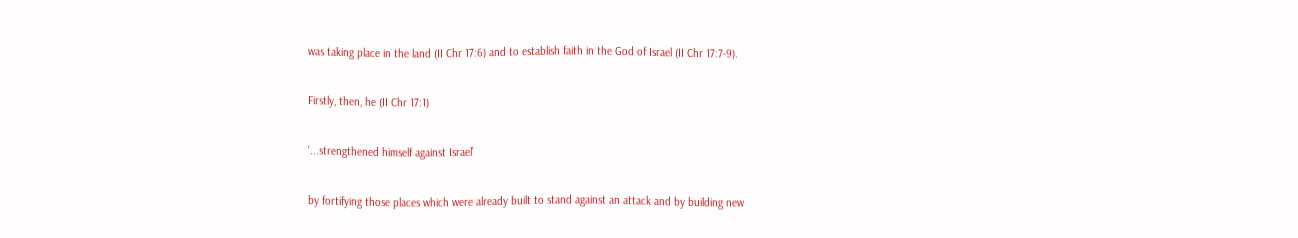was taking place in the land (II Chr 17:6) and to establish faith in the God of Israel (II Chr 17:7-9).

Firstly, then, he (II Chr 17:1)

‘...strengthened himself against Israel’

by fortifying those places which were already built to stand against an attack and by building new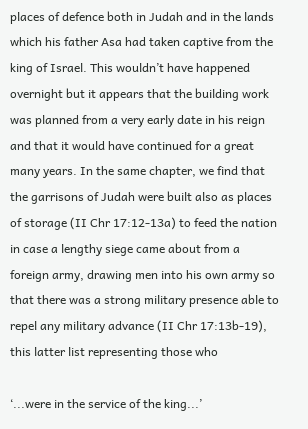places of defence both in Judah and in the lands which his father Asa had taken captive from the king of Israel. This wouldn’t have happened overnight but it appears that the building work was planned from a very early date in his reign and that it would have continued for a great many years. In the same chapter, we find that the garrisons of Judah were built also as places of storage (II Chr 17:12-13a) to feed the nation in case a lengthy siege came about from a foreign army, drawing men into his own army so that there was a strong military presence able to repel any military advance (II Chr 17:13b-19), this latter list representing those who

‘...were in the service of the king...’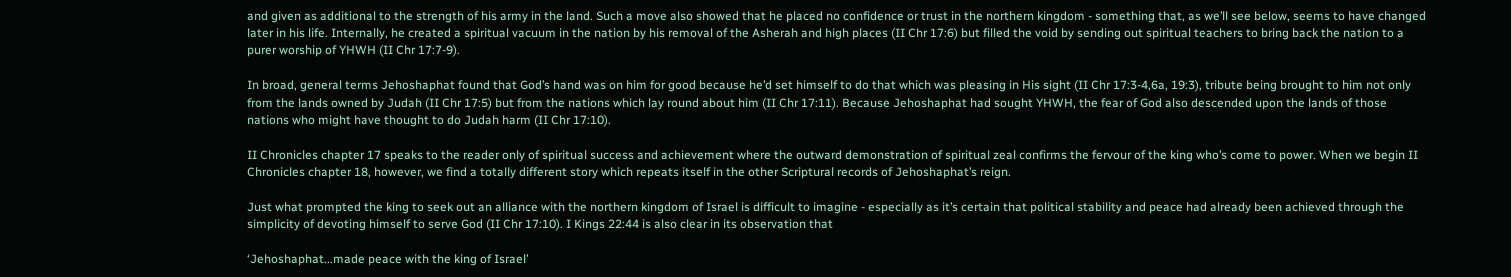and given as additional to the strength of his army in the land. Such a move also showed that he placed no confidence or trust in the northern kingdom - something that, as we’ll see below, seems to have changed later in his life. Internally, he created a spiritual vacuum in the nation by his removal of the Asherah and high places (II Chr 17:6) but filled the void by sending out spiritual teachers to bring back the nation to a purer worship of YHWH (II Chr 17:7-9).

In broad, general terms Jehoshaphat found that God’s hand was on him for good because he’d set himself to do that which was pleasing in His sight (II Chr 17:3-4,6a, 19:3), tribute being brought to him not only from the lands owned by Judah (II Chr 17:5) but from the nations which lay round about him (II Chr 17:11). Because Jehoshaphat had sought YHWH, the fear of God also descended upon the lands of those nations who might have thought to do Judah harm (II Chr 17:10).

II Chronicles chapter 17 speaks to the reader only of spiritual success and achievement where the outward demonstration of spiritual zeal confirms the fervour of the king who’s come to power. When we begin II Chronicles chapter 18, however, we find a totally different story which repeats itself in the other Scriptural records of Jehoshaphat’s reign.

Just what prompted the king to seek out an alliance with the northern kingdom of Israel is difficult to imagine - especially as it’s certain that political stability and peace had already been achieved through the simplicity of devoting himself to serve God (II Chr 17:10). I Kings 22:44 is also clear in its observation that

‘Jehoshaphat...made peace with the king of Israel’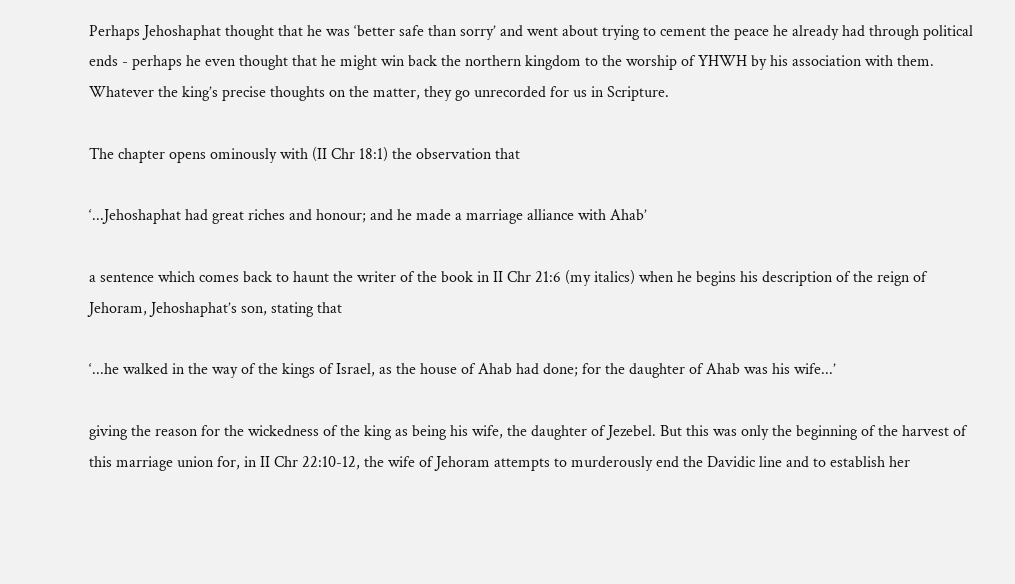Perhaps Jehoshaphat thought that he was ‘better safe than sorry’ and went about trying to cement the peace he already had through political ends - perhaps he even thought that he might win back the northern kingdom to the worship of YHWH by his association with them. Whatever the king’s precise thoughts on the matter, they go unrecorded for us in Scripture.

The chapter opens ominously with (II Chr 18:1) the observation that

‘...Jehoshaphat had great riches and honour; and he made a marriage alliance with Ahab’

a sentence which comes back to haunt the writer of the book in II Chr 21:6 (my italics) when he begins his description of the reign of Jehoram, Jehoshaphat’s son, stating that

‘...he walked in the way of the kings of Israel, as the house of Ahab had done; for the daughter of Ahab was his wife...’

giving the reason for the wickedness of the king as being his wife, the daughter of Jezebel. But this was only the beginning of the harvest of this marriage union for, in II Chr 22:10-12, the wife of Jehoram attempts to murderously end the Davidic line and to establish her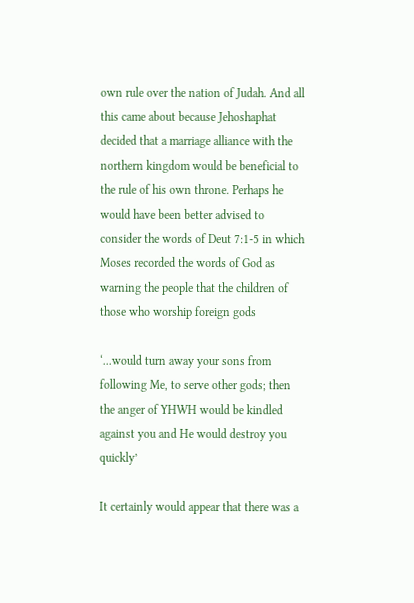own rule over the nation of Judah. And all this came about because Jehoshaphat decided that a marriage alliance with the northern kingdom would be beneficial to the rule of his own throne. Perhaps he would have been better advised to consider the words of Deut 7:1-5 in which Moses recorded the words of God as warning the people that the children of those who worship foreign gods

‘...would turn away your sons from following Me, to serve other gods; then the anger of YHWH would be kindled against you and He would destroy you quickly’

It certainly would appear that there was a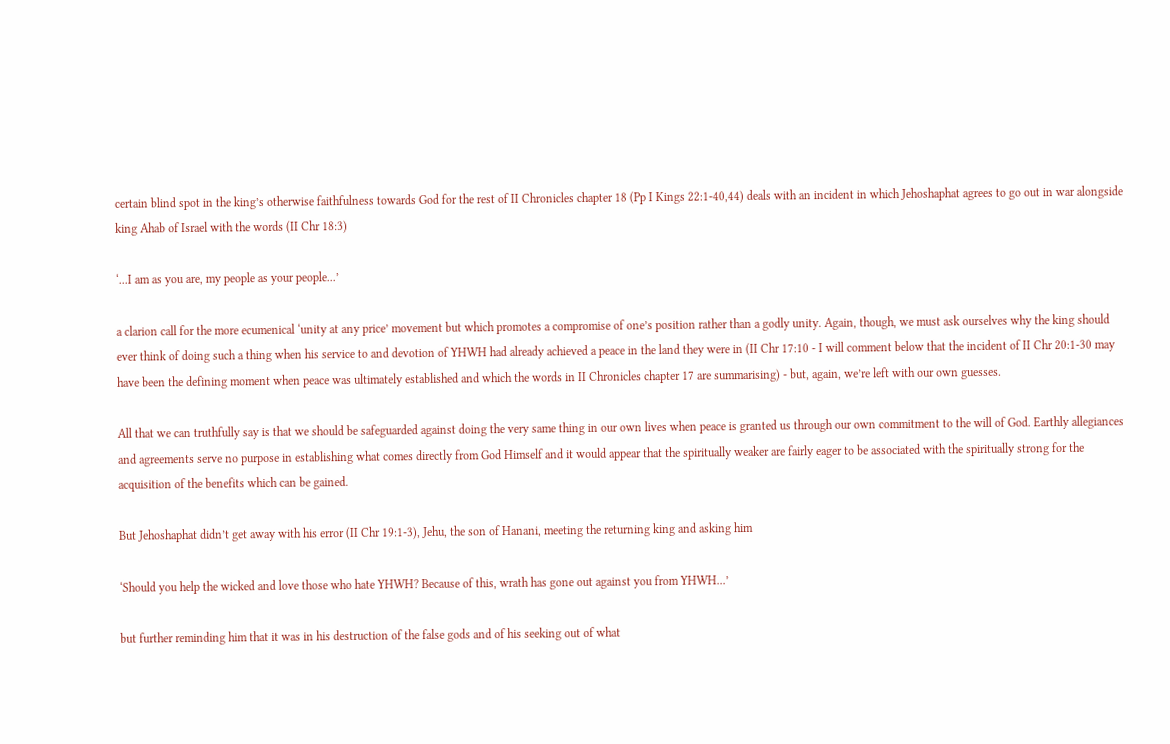certain blind spot in the king’s otherwise faithfulness towards God for the rest of II Chronicles chapter 18 (Pp I Kings 22:1-40,44) deals with an incident in which Jehoshaphat agrees to go out in war alongside king Ahab of Israel with the words (II Chr 18:3)

‘...I am as you are, my people as your people...’

a clarion call for the more ecumenical ‘unity at any price’ movement but which promotes a compromise of one’s position rather than a godly unity. Again, though, we must ask ourselves why the king should ever think of doing such a thing when his service to and devotion of YHWH had already achieved a peace in the land they were in (II Chr 17:10 - I will comment below that the incident of II Chr 20:1-30 may have been the defining moment when peace was ultimately established and which the words in II Chronicles chapter 17 are summarising) - but, again, we’re left with our own guesses.

All that we can truthfully say is that we should be safeguarded against doing the very same thing in our own lives when peace is granted us through our own commitment to the will of God. Earthly allegiances and agreements serve no purpose in establishing what comes directly from God Himself and it would appear that the spiritually weaker are fairly eager to be associated with the spiritually strong for the acquisition of the benefits which can be gained.

But Jehoshaphat didn’t get away with his error (II Chr 19:1-3), Jehu, the son of Hanani, meeting the returning king and asking him

‘Should you help the wicked and love those who hate YHWH? Because of this, wrath has gone out against you from YHWH...’

but further reminding him that it was in his destruction of the false gods and of his seeking out of what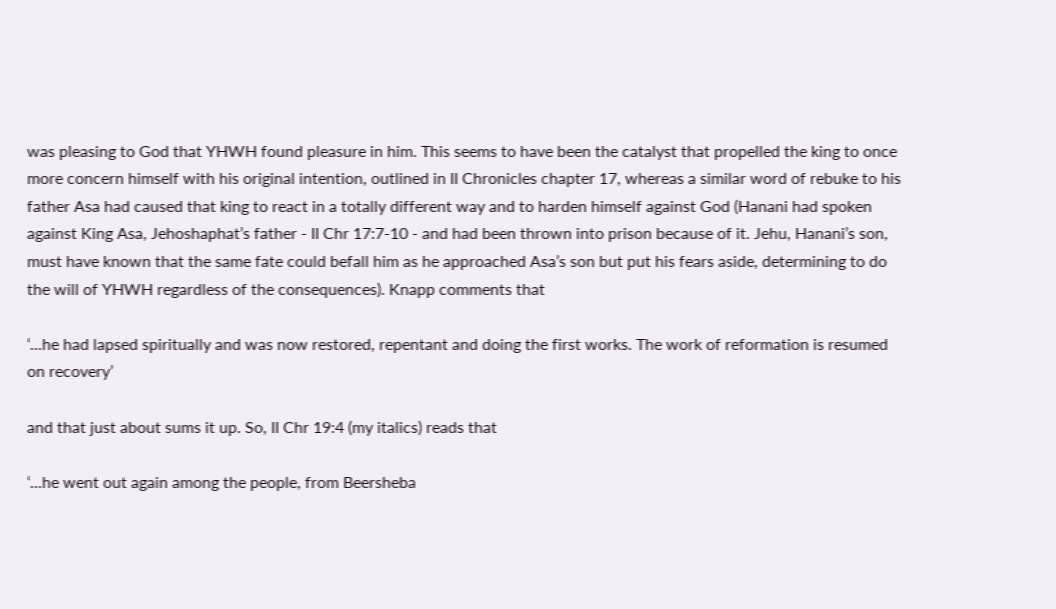was pleasing to God that YHWH found pleasure in him. This seems to have been the catalyst that propelled the king to once more concern himself with his original intention, outlined in II Chronicles chapter 17, whereas a similar word of rebuke to his father Asa had caused that king to react in a totally different way and to harden himself against God (Hanani had spoken against King Asa, Jehoshaphat’s father - II Chr 17:7-10 - and had been thrown into prison because of it. Jehu, Hanani’s son, must have known that the same fate could befall him as he approached Asa’s son but put his fears aside, determining to do the will of YHWH regardless of the consequences). Knapp comments that

‘...he had lapsed spiritually and was now restored, repentant and doing the first works. The work of reformation is resumed on recovery’

and that just about sums it up. So, II Chr 19:4 (my italics) reads that

‘...he went out again among the people, from Beersheba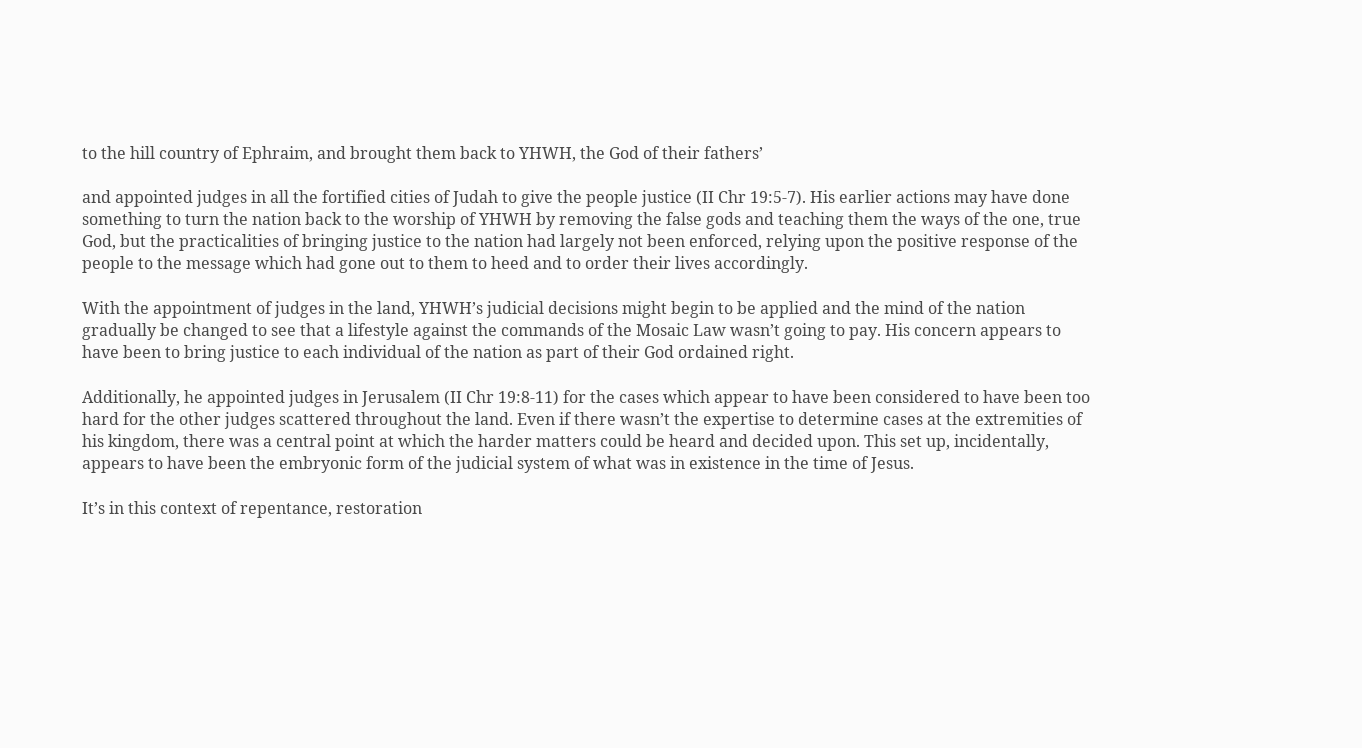to the hill country of Ephraim, and brought them back to YHWH, the God of their fathers’

and appointed judges in all the fortified cities of Judah to give the people justice (II Chr 19:5-7). His earlier actions may have done something to turn the nation back to the worship of YHWH by removing the false gods and teaching them the ways of the one, true God, but the practicalities of bringing justice to the nation had largely not been enforced, relying upon the positive response of the people to the message which had gone out to them to heed and to order their lives accordingly.

With the appointment of judges in the land, YHWH’s judicial decisions might begin to be applied and the mind of the nation gradually be changed to see that a lifestyle against the commands of the Mosaic Law wasn’t going to pay. His concern appears to have been to bring justice to each individual of the nation as part of their God ordained right.

Additionally, he appointed judges in Jerusalem (II Chr 19:8-11) for the cases which appear to have been considered to have been too hard for the other judges scattered throughout the land. Even if there wasn’t the expertise to determine cases at the extremities of his kingdom, there was a central point at which the harder matters could be heard and decided upon. This set up, incidentally, appears to have been the embryonic form of the judicial system of what was in existence in the time of Jesus.

It’s in this context of repentance, restoration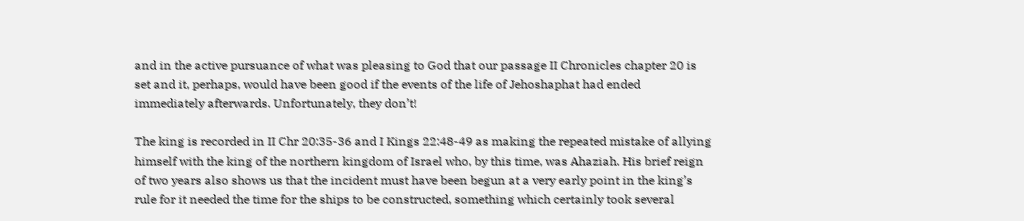and in the active pursuance of what was pleasing to God that our passage II Chronicles chapter 20 is set and it, perhaps, would have been good if the events of the life of Jehoshaphat had ended immediately afterwards. Unfortunately, they don’t!

The king is recorded in II Chr 20:35-36 and I Kings 22:48-49 as making the repeated mistake of allying himself with the king of the northern kingdom of Israel who, by this time, was Ahaziah. His brief reign of two years also shows us that the incident must have been begun at a very early point in the king’s rule for it needed the time for the ships to be constructed, something which certainly took several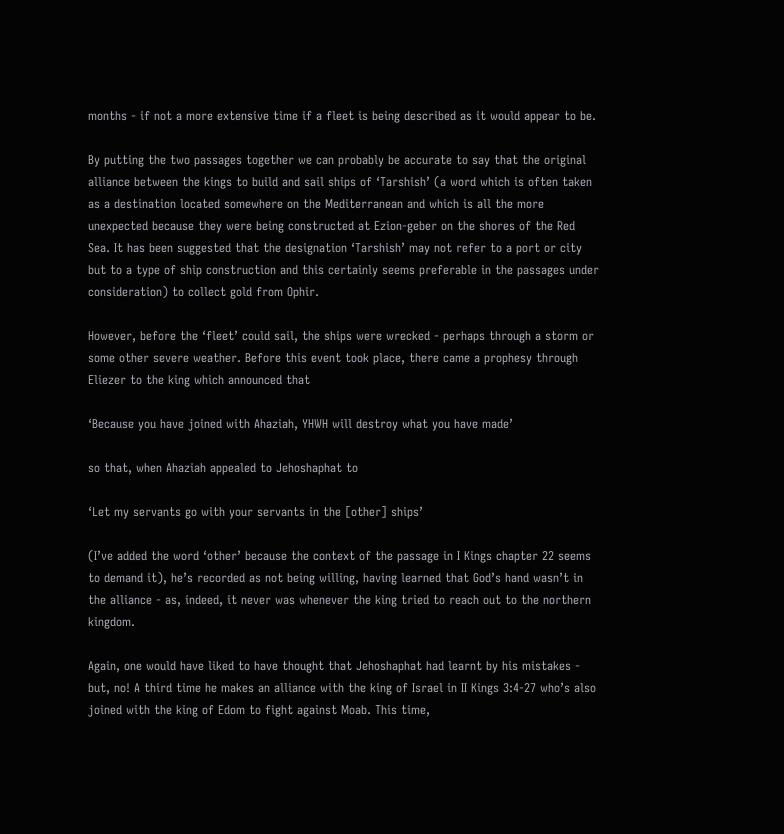months - if not a more extensive time if a fleet is being described as it would appear to be.

By putting the two passages together we can probably be accurate to say that the original alliance between the kings to build and sail ships of ‘Tarshish’ (a word which is often taken as a destination located somewhere on the Mediterranean and which is all the more unexpected because they were being constructed at Ezion-geber on the shores of the Red Sea. It has been suggested that the designation ‘Tarshish’ may not refer to a port or city but to a type of ship construction and this certainly seems preferable in the passages under consideration) to collect gold from Ophir.

However, before the ‘fleet’ could sail, the ships were wrecked - perhaps through a storm or some other severe weather. Before this event took place, there came a prophesy through Eliezer to the king which announced that

‘Because you have joined with Ahaziah, YHWH will destroy what you have made’

so that, when Ahaziah appealed to Jehoshaphat to

‘Let my servants go with your servants in the [other] ships’

(I’ve added the word ‘other’ because the context of the passage in I Kings chapter 22 seems to demand it), he’s recorded as not being willing, having learned that God’s hand wasn’t in the alliance - as, indeed, it never was whenever the king tried to reach out to the northern kingdom.

Again, one would have liked to have thought that Jehoshaphat had learnt by his mistakes - but, no! A third time he makes an alliance with the king of Israel in II Kings 3:4-27 who’s also joined with the king of Edom to fight against Moab. This time,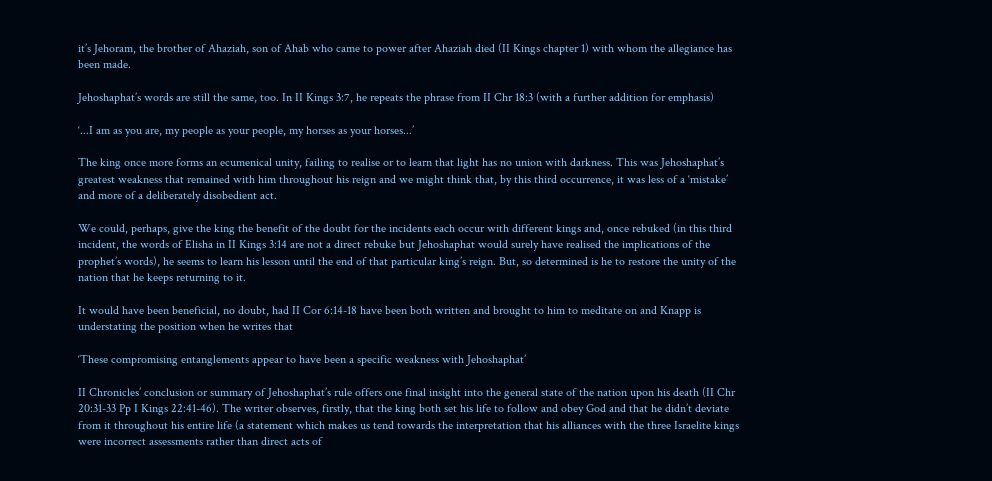it’s Jehoram, the brother of Ahaziah, son of Ahab who came to power after Ahaziah died (II Kings chapter 1) with whom the allegiance has been made.

Jehoshaphat’s words are still the same, too. In II Kings 3:7, he repeats the phrase from II Chr 18:3 (with a further addition for emphasis)

‘...I am as you are, my people as your people, my horses as your horses...’

The king once more forms an ecumenical unity, failing to realise or to learn that light has no union with darkness. This was Jehoshaphat’s greatest weakness that remained with him throughout his reign and we might think that, by this third occurrence, it was less of a ‘mistake’ and more of a deliberately disobedient act.

We could, perhaps, give the king the benefit of the doubt for the incidents each occur with different kings and, once rebuked (in this third incident, the words of Elisha in II Kings 3:14 are not a direct rebuke but Jehoshaphat would surely have realised the implications of the prophet’s words), he seems to learn his lesson until the end of that particular king’s reign. But, so determined is he to restore the unity of the nation that he keeps returning to it.

It would have been beneficial, no doubt, had II Cor 6:14-18 have been both written and brought to him to meditate on and Knapp is understating the position when he writes that

‘These compromising entanglements appear to have been a specific weakness with Jehoshaphat’

II Chronicles’ conclusion or summary of Jehoshaphat’s rule offers one final insight into the general state of the nation upon his death (II Chr 20:31-33 Pp I Kings 22:41-46). The writer observes, firstly, that the king both set his life to follow and obey God and that he didn’t deviate from it throughout his entire life (a statement which makes us tend towards the interpretation that his alliances with the three Israelite kings were incorrect assessments rather than direct acts of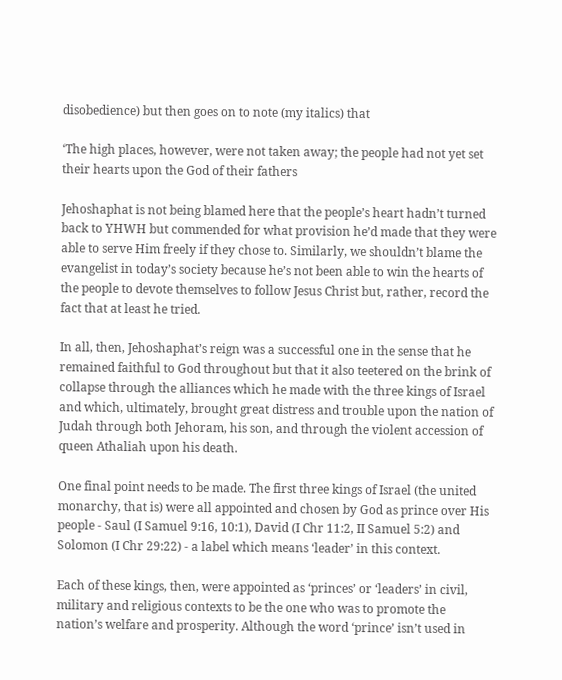disobedience) but then goes on to note (my italics) that

‘The high places, however, were not taken away; the people had not yet set their hearts upon the God of their fathers

Jehoshaphat is not being blamed here that the people’s heart hadn’t turned back to YHWH but commended for what provision he’d made that they were able to serve Him freely if they chose to. Similarly, we shouldn’t blame the evangelist in today’s society because he’s not been able to win the hearts of the people to devote themselves to follow Jesus Christ but, rather, record the fact that at least he tried.

In all, then, Jehoshaphat’s reign was a successful one in the sense that he remained faithful to God throughout but that it also teetered on the brink of collapse through the alliances which he made with the three kings of Israel and which, ultimately, brought great distress and trouble upon the nation of Judah through both Jehoram, his son, and through the violent accession of queen Athaliah upon his death.

One final point needs to be made. The first three kings of Israel (the united monarchy, that is) were all appointed and chosen by God as prince over His people - Saul (I Samuel 9:16, 10:1), David (I Chr 11:2, II Samuel 5:2) and Solomon (I Chr 29:22) - a label which means ‘leader’ in this context.

Each of these kings, then, were appointed as ‘princes’ or ‘leaders’ in civil, military and religious contexts to be the one who was to promote the nation’s welfare and prosperity. Although the word ‘prince’ isn’t used in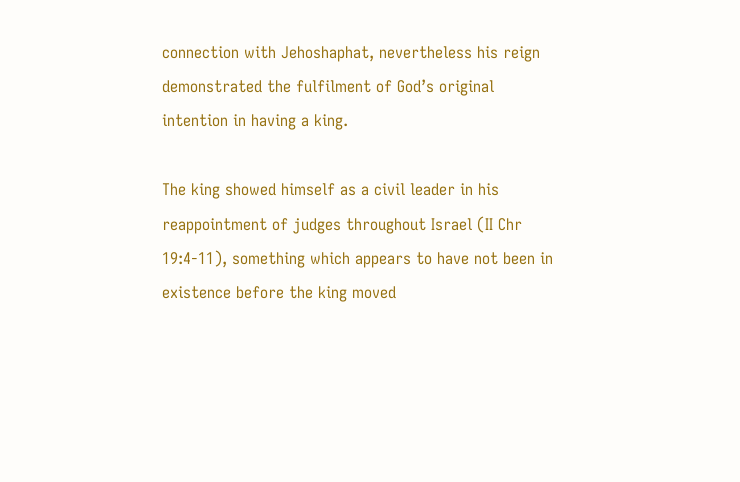connection with Jehoshaphat, nevertheless his reign demonstrated the fulfilment of God’s original intention in having a king.

The king showed himself as a civil leader in his reappointment of judges throughout Israel (II Chr 19:4-11), something which appears to have not been in existence before the king moved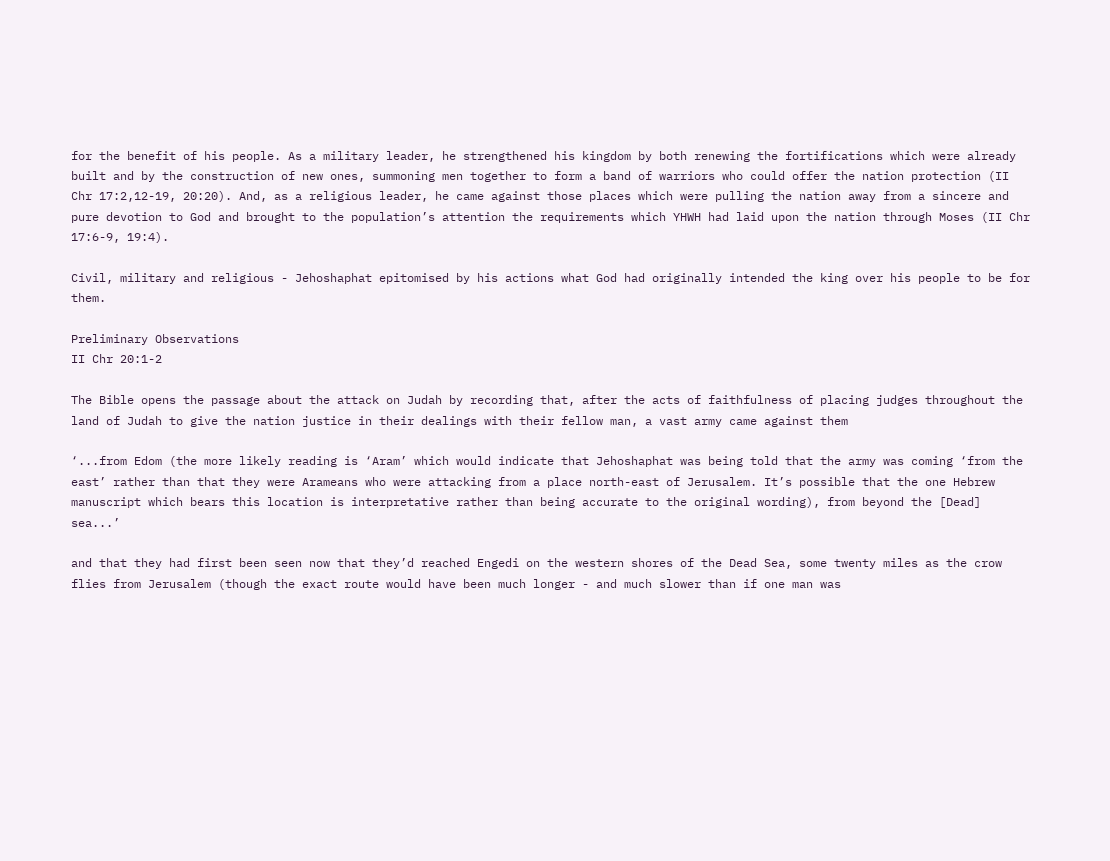for the benefit of his people. As a military leader, he strengthened his kingdom by both renewing the fortifications which were already built and by the construction of new ones, summoning men together to form a band of warriors who could offer the nation protection (II Chr 17:2,12-19, 20:20). And, as a religious leader, he came against those places which were pulling the nation away from a sincere and pure devotion to God and brought to the population’s attention the requirements which YHWH had laid upon the nation through Moses (II Chr 17:6-9, 19:4).

Civil, military and religious - Jehoshaphat epitomised by his actions what God had originally intended the king over his people to be for them.

Preliminary Observations
II Chr 20:1-2

The Bible opens the passage about the attack on Judah by recording that, after the acts of faithfulness of placing judges throughout the land of Judah to give the nation justice in their dealings with their fellow man, a vast army came against them

‘...from Edom (the more likely reading is ‘Aram’ which would indicate that Jehoshaphat was being told that the army was coming ‘from the east’ rather than that they were Arameans who were attacking from a place north-east of Jerusalem. It’s possible that the one Hebrew manuscript which bears this location is interpretative rather than being accurate to the original wording), from beyond the [Dead] sea...’

and that they had first been seen now that they’d reached Engedi on the western shores of the Dead Sea, some twenty miles as the crow flies from Jerusalem (though the exact route would have been much longer - and much slower than if one man was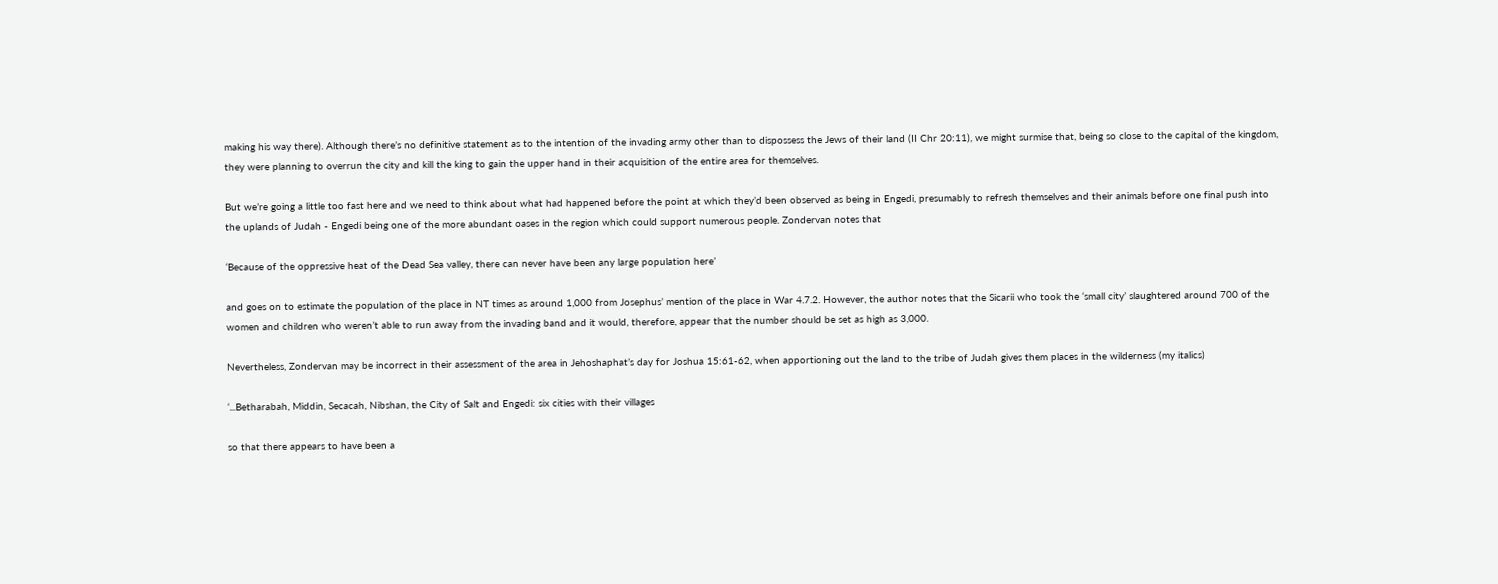making his way there). Although there’s no definitive statement as to the intention of the invading army other than to dispossess the Jews of their land (II Chr 20:11), we might surmise that, being so close to the capital of the kingdom, they were planning to overrun the city and kill the king to gain the upper hand in their acquisition of the entire area for themselves.

But we’re going a little too fast here and we need to think about what had happened before the point at which they’d been observed as being in Engedi, presumably to refresh themselves and their animals before one final push into the uplands of Judah - Engedi being one of the more abundant oases in the region which could support numerous people. Zondervan notes that

‘Because of the oppressive heat of the Dead Sea valley, there can never have been any large population here’

and goes on to estimate the population of the place in NT times as around 1,000 from Josephus’ mention of the place in War 4.7.2. However, the author notes that the Sicarii who took the ‘small city’ slaughtered around 700 of the women and children who weren’t able to run away from the invading band and it would, therefore, appear that the number should be set as high as 3,000.

Nevertheless, Zondervan may be incorrect in their assessment of the area in Jehoshaphat’s day for Joshua 15:61-62, when apportioning out the land to the tribe of Judah gives them places in the wilderness (my italics)

‘...Betharabah, Middin, Secacah, Nibshan, the City of Salt and Engedi: six cities with their villages

so that there appears to have been a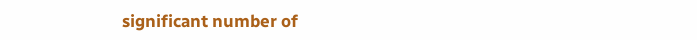significant number of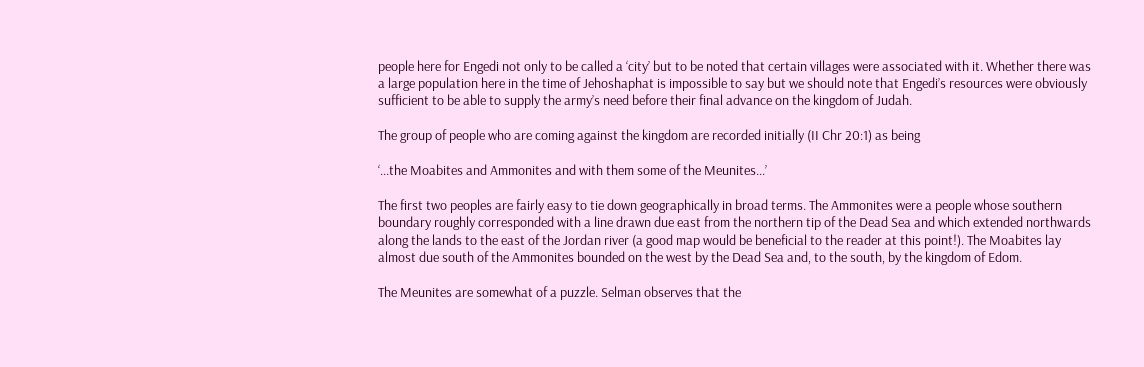people here for Engedi not only to be called a ‘city’ but to be noted that certain villages were associated with it. Whether there was a large population here in the time of Jehoshaphat is impossible to say but we should note that Engedi’s resources were obviously sufficient to be able to supply the army’s need before their final advance on the kingdom of Judah.

The group of people who are coming against the kingdom are recorded initially (II Chr 20:1) as being

‘...the Moabites and Ammonites and with them some of the Meunites...’

The first two peoples are fairly easy to tie down geographically in broad terms. The Ammonites were a people whose southern boundary roughly corresponded with a line drawn due east from the northern tip of the Dead Sea and which extended northwards along the lands to the east of the Jordan river (a good map would be beneficial to the reader at this point!). The Moabites lay almost due south of the Ammonites bounded on the west by the Dead Sea and, to the south, by the kingdom of Edom.

The Meunites are somewhat of a puzzle. Selman observes that the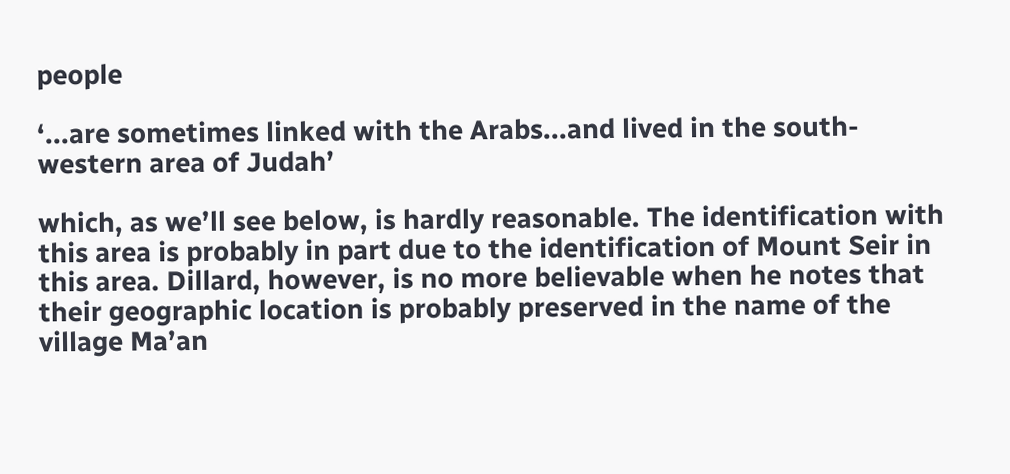people

‘...are sometimes linked with the Arabs...and lived in the south-western area of Judah’

which, as we’ll see below, is hardly reasonable. The identification with this area is probably in part due to the identification of Mount Seir in this area. Dillard, however, is no more believable when he notes that their geographic location is probably preserved in the name of the village Ma’an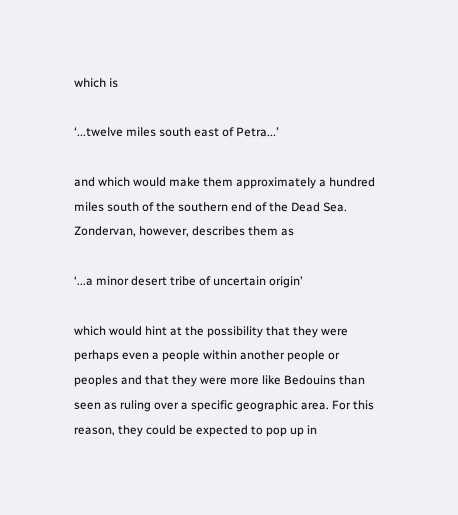which is

‘...twelve miles south east of Petra...’

and which would make them approximately a hundred miles south of the southern end of the Dead Sea. Zondervan, however, describes them as

‘...a minor desert tribe of uncertain origin’

which would hint at the possibility that they were perhaps even a people within another people or peoples and that they were more like Bedouins than seen as ruling over a specific geographic area. For this reason, they could be expected to pop up in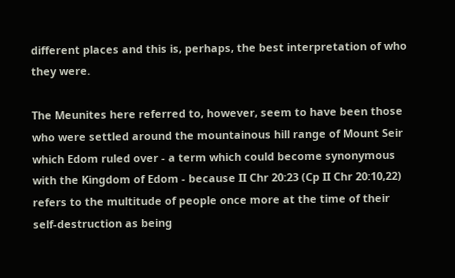different places and this is, perhaps, the best interpretation of who they were.

The Meunites here referred to, however, seem to have been those who were settled around the mountainous hill range of Mount Seir which Edom ruled over - a term which could become synonymous with the Kingdom of Edom - because II Chr 20:23 (Cp II Chr 20:10,22) refers to the multitude of people once more at the time of their self-destruction as being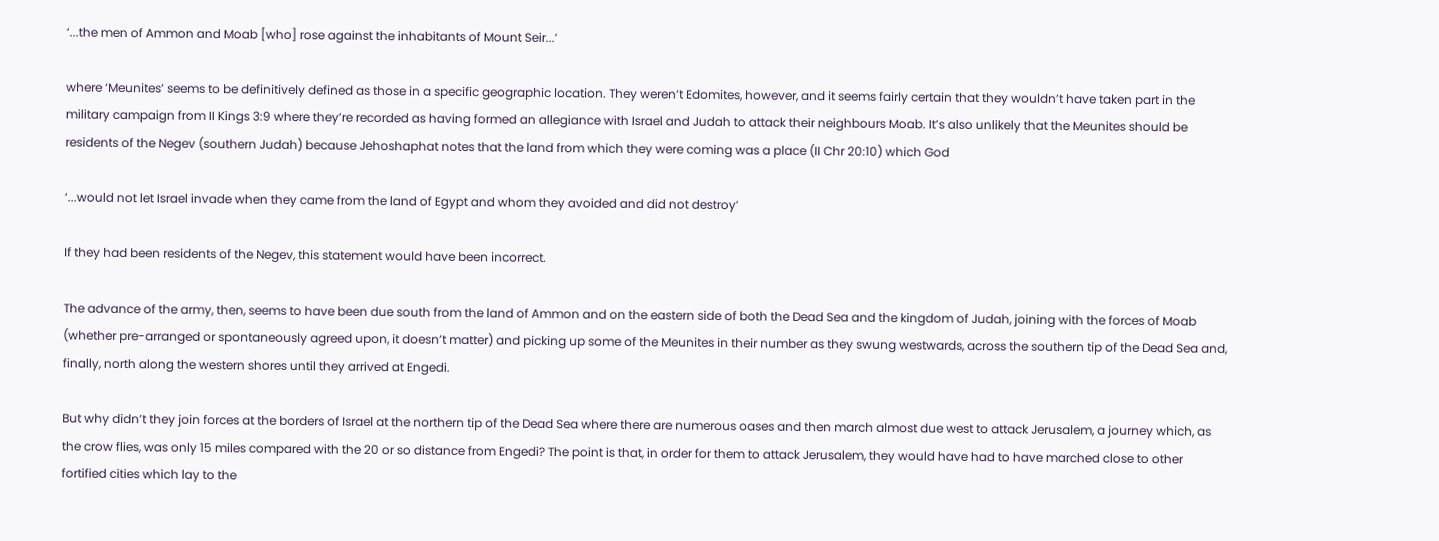‘...the men of Ammon and Moab [who] rose against the inhabitants of Mount Seir...’

where ‘Meunites’ seems to be definitively defined as those in a specific geographic location. They weren’t Edomites, however, and it seems fairly certain that they wouldn’t have taken part in the military campaign from II Kings 3:9 where they’re recorded as having formed an allegiance with Israel and Judah to attack their neighbours Moab. It’s also unlikely that the Meunites should be residents of the Negev (southern Judah) because Jehoshaphat notes that the land from which they were coming was a place (II Chr 20:10) which God

‘...would not let Israel invade when they came from the land of Egypt and whom they avoided and did not destroy’

If they had been residents of the Negev, this statement would have been incorrect.

The advance of the army, then, seems to have been due south from the land of Ammon and on the eastern side of both the Dead Sea and the kingdom of Judah, joining with the forces of Moab (whether pre-arranged or spontaneously agreed upon, it doesn’t matter) and picking up some of the Meunites in their number as they swung westwards, across the southern tip of the Dead Sea and, finally, north along the western shores until they arrived at Engedi.

But why didn’t they join forces at the borders of Israel at the northern tip of the Dead Sea where there are numerous oases and then march almost due west to attack Jerusalem, a journey which, as the crow flies, was only 15 miles compared with the 20 or so distance from Engedi? The point is that, in order for them to attack Jerusalem, they would have had to have marched close to other fortified cities which lay to the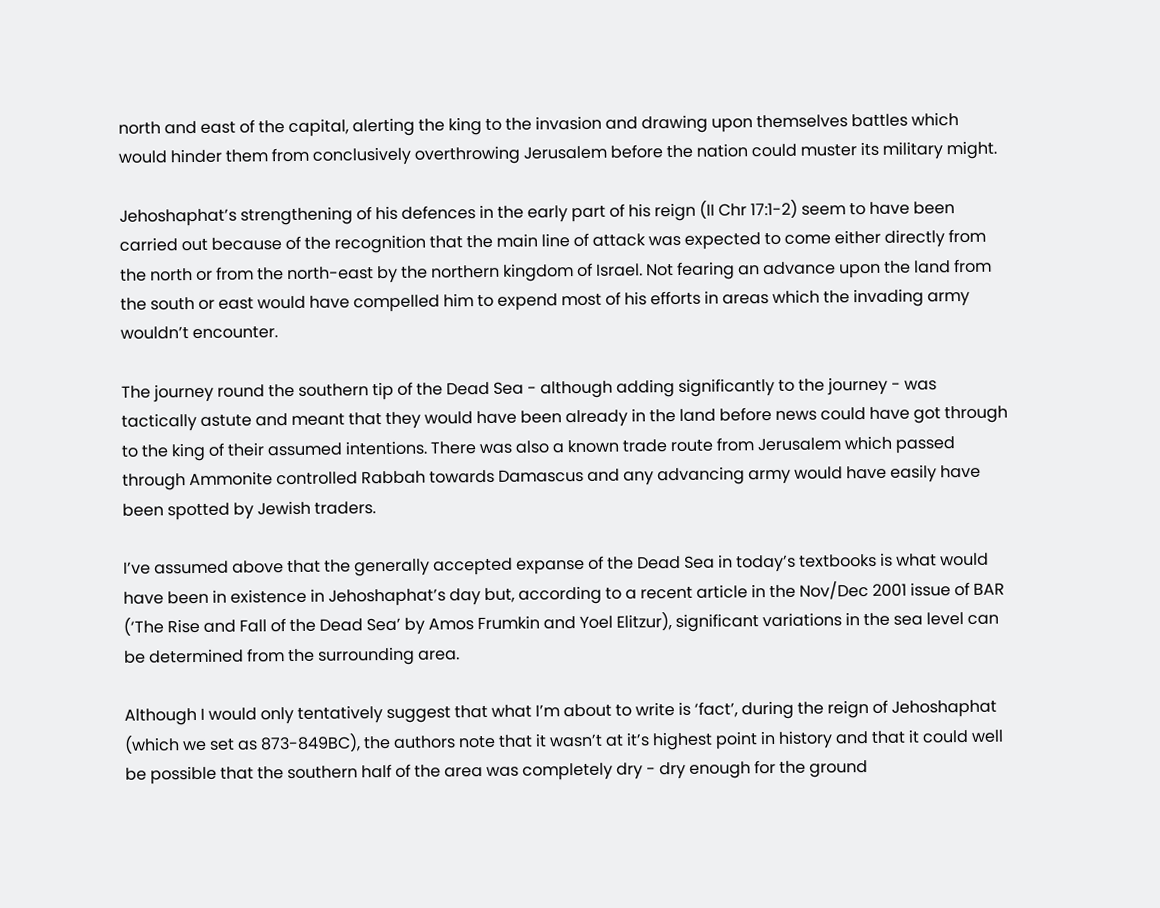north and east of the capital, alerting the king to the invasion and drawing upon themselves battles which would hinder them from conclusively overthrowing Jerusalem before the nation could muster its military might.

Jehoshaphat’s strengthening of his defences in the early part of his reign (II Chr 17:1-2) seem to have been carried out because of the recognition that the main line of attack was expected to come either directly from the north or from the north-east by the northern kingdom of Israel. Not fearing an advance upon the land from the south or east would have compelled him to expend most of his efforts in areas which the invading army wouldn’t encounter.

The journey round the southern tip of the Dead Sea - although adding significantly to the journey - was tactically astute and meant that they would have been already in the land before news could have got through to the king of their assumed intentions. There was also a known trade route from Jerusalem which passed through Ammonite controlled Rabbah towards Damascus and any advancing army would have easily have been spotted by Jewish traders.

I’ve assumed above that the generally accepted expanse of the Dead Sea in today’s textbooks is what would have been in existence in Jehoshaphat’s day but, according to a recent article in the Nov/Dec 2001 issue of BAR (‘The Rise and Fall of the Dead Sea’ by Amos Frumkin and Yoel Elitzur), significant variations in the sea level can be determined from the surrounding area.

Although I would only tentatively suggest that what I’m about to write is ‘fact’, during the reign of Jehoshaphat (which we set as 873-849BC), the authors note that it wasn’t at it’s highest point in history and that it could well be possible that the southern half of the area was completely dry - dry enough for the ground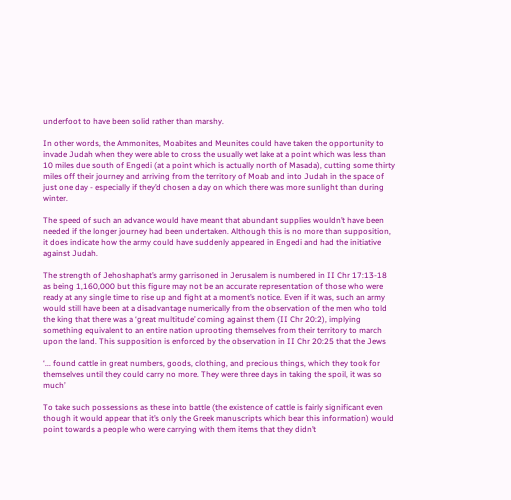underfoot to have been solid rather than marshy.

In other words, the Ammonites, Moabites and Meunites could have taken the opportunity to invade Judah when they were able to cross the usually wet lake at a point which was less than 10 miles due south of Engedi (at a point which is actually north of Masada), cutting some thirty miles off their journey and arriving from the territory of Moab and into Judah in the space of just one day - especially if they’d chosen a day on which there was more sunlight than during winter.

The speed of such an advance would have meant that abundant supplies wouldn’t have been needed if the longer journey had been undertaken. Although this is no more than supposition, it does indicate how the army could have suddenly appeared in Engedi and had the initiative against Judah.

The strength of Jehoshaphat’s army garrisoned in Jerusalem is numbered in II Chr 17:13-18 as being 1,160,000 but this figure may not be an accurate representation of those who were ready at any single time to rise up and fight at a moment’s notice. Even if it was, such an army would still have been at a disadvantage numerically from the observation of the men who told the king that there was a ‘great multitude’ coming against them (II Chr 20:2), implying something equivalent to an entire nation uprooting themselves from their territory to march upon the land. This supposition is enforced by the observation in II Chr 20:25 that the Jews

‘... found cattle in great numbers, goods, clothing, and precious things, which they took for themselves until they could carry no more. They were three days in taking the spoil, it was so much’

To take such possessions as these into battle (the existence of cattle is fairly significant even though it would appear that it’s only the Greek manuscripts which bear this information) would point towards a people who were carrying with them items that they didn’t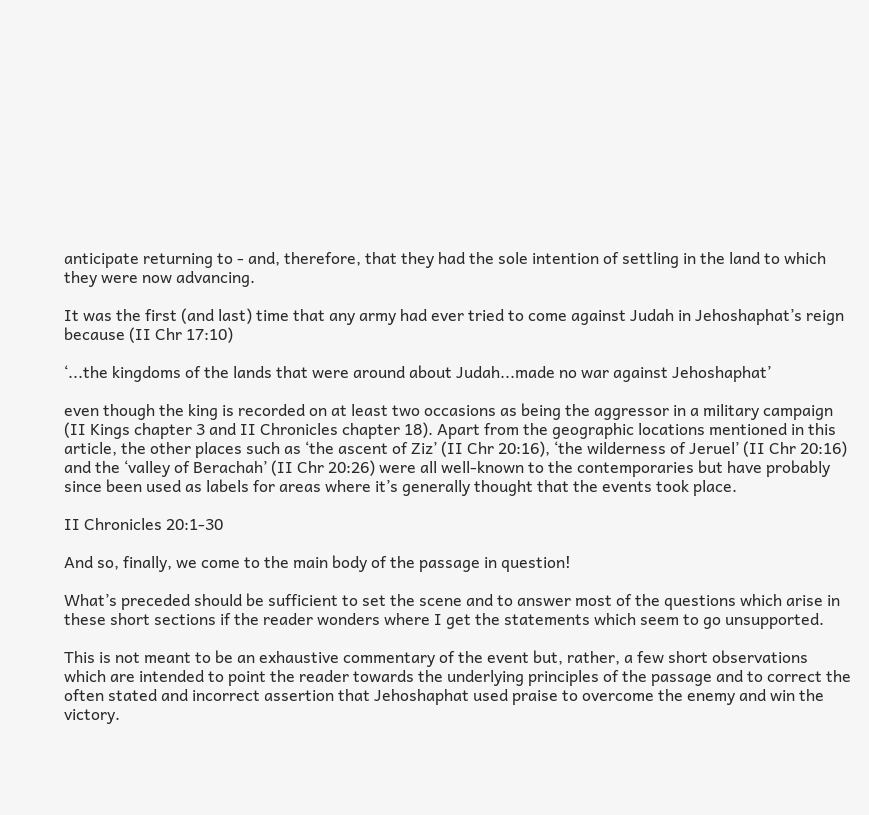anticipate returning to - and, therefore, that they had the sole intention of settling in the land to which they were now advancing.

It was the first (and last) time that any army had ever tried to come against Judah in Jehoshaphat’s reign because (II Chr 17:10)

‘...the kingdoms of the lands that were around about Judah...made no war against Jehoshaphat’

even though the king is recorded on at least two occasions as being the aggressor in a military campaign (II Kings chapter 3 and II Chronicles chapter 18). Apart from the geographic locations mentioned in this article, the other places such as ‘the ascent of Ziz’ (II Chr 20:16), ‘the wilderness of Jeruel’ (II Chr 20:16) and the ‘valley of Berachah’ (II Chr 20:26) were all well-known to the contemporaries but have probably since been used as labels for areas where it’s generally thought that the events took place.

II Chronicles 20:1-30

And so, finally, we come to the main body of the passage in question!

What’s preceded should be sufficient to set the scene and to answer most of the questions which arise in these short sections if the reader wonders where I get the statements which seem to go unsupported.

This is not meant to be an exhaustive commentary of the event but, rather, a few short observations which are intended to point the reader towards the underlying principles of the passage and to correct the often stated and incorrect assertion that Jehoshaphat used praise to overcome the enemy and win the victory.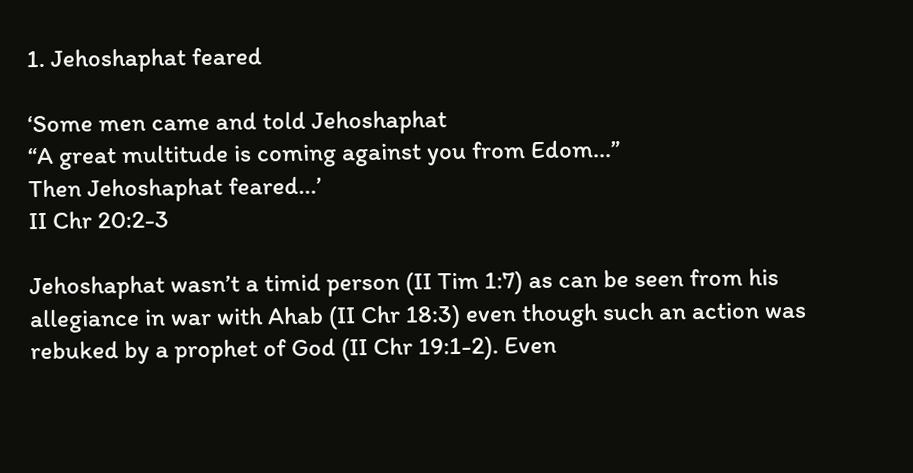1. Jehoshaphat feared

‘Some men came and told Jehoshaphat
“A great multitude is coming against you from Edom...”
Then Jehoshaphat feared...’
II Chr 20:2-3

Jehoshaphat wasn’t a timid person (II Tim 1:7) as can be seen from his allegiance in war with Ahab (II Chr 18:3) even though such an action was rebuked by a prophet of God (II Chr 19:1-2). Even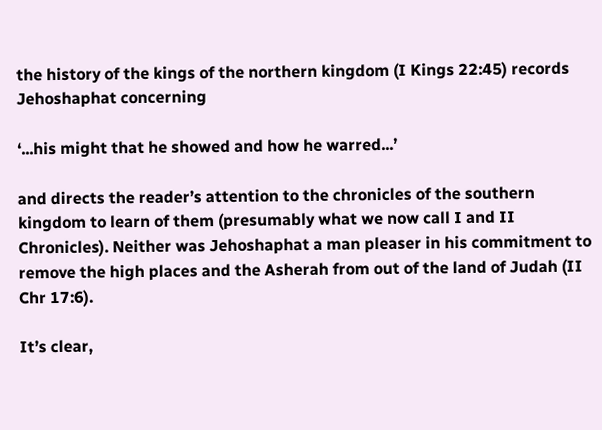the history of the kings of the northern kingdom (I Kings 22:45) records Jehoshaphat concerning

‘...his might that he showed and how he warred...’

and directs the reader’s attention to the chronicles of the southern kingdom to learn of them (presumably what we now call I and II Chronicles). Neither was Jehoshaphat a man pleaser in his commitment to remove the high places and the Asherah from out of the land of Judah (II Chr 17:6).

It’s clear,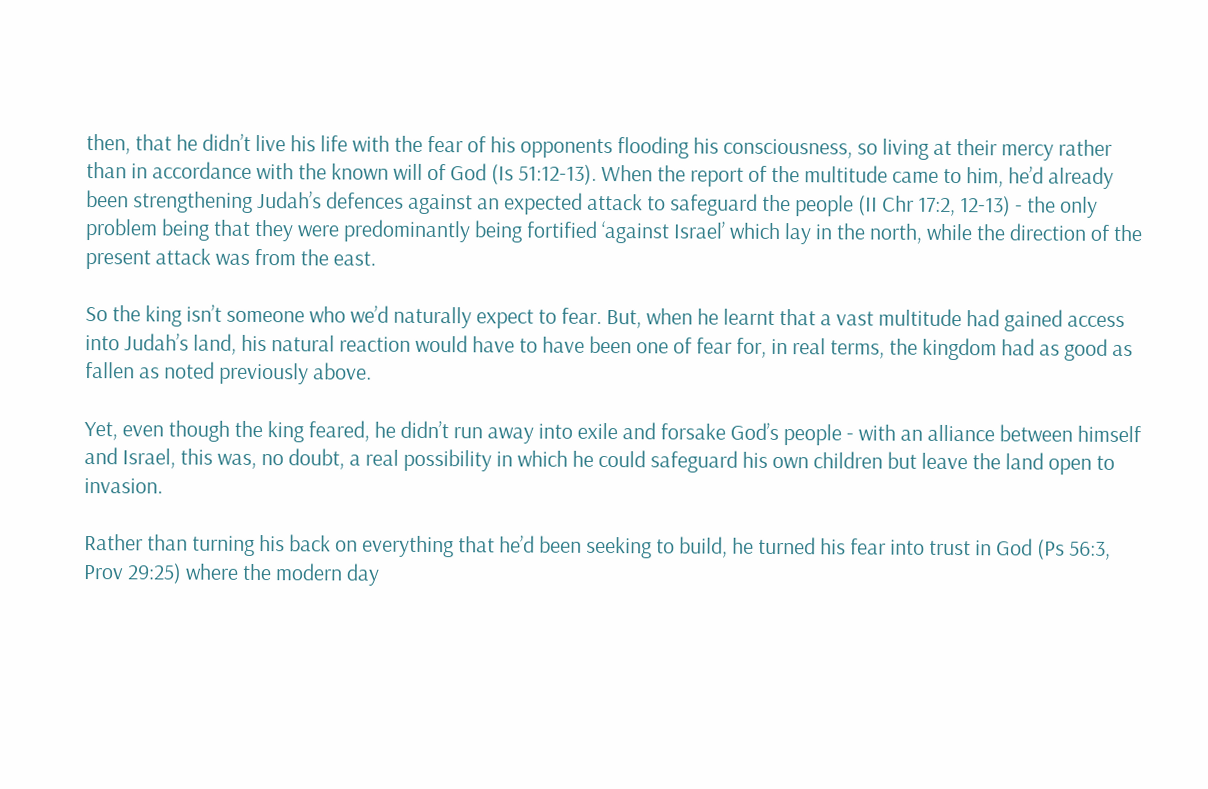then, that he didn’t live his life with the fear of his opponents flooding his consciousness, so living at their mercy rather than in accordance with the known will of God (Is 51:12-13). When the report of the multitude came to him, he’d already been strengthening Judah’s defences against an expected attack to safeguard the people (II Chr 17:2, 12-13) - the only problem being that they were predominantly being fortified ‘against Israel’ which lay in the north, while the direction of the present attack was from the east.

So the king isn’t someone who we’d naturally expect to fear. But, when he learnt that a vast multitude had gained access into Judah’s land, his natural reaction would have to have been one of fear for, in real terms, the kingdom had as good as fallen as noted previously above.

Yet, even though the king feared, he didn’t run away into exile and forsake God’s people - with an alliance between himself and Israel, this was, no doubt, a real possibility in which he could safeguard his own children but leave the land open to invasion.

Rather than turning his back on everything that he’d been seeking to build, he turned his fear into trust in God (Ps 56:3, Prov 29:25) where the modern day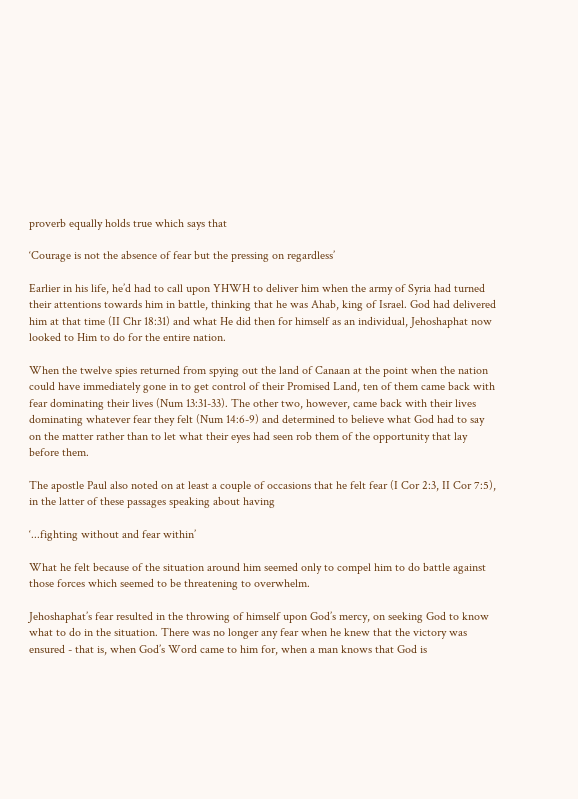proverb equally holds true which says that

‘Courage is not the absence of fear but the pressing on regardless’

Earlier in his life, he’d had to call upon YHWH to deliver him when the army of Syria had turned their attentions towards him in battle, thinking that he was Ahab, king of Israel. God had delivered him at that time (II Chr 18:31) and what He did then for himself as an individual, Jehoshaphat now looked to Him to do for the entire nation.

When the twelve spies returned from spying out the land of Canaan at the point when the nation could have immediately gone in to get control of their Promised Land, ten of them came back with fear dominating their lives (Num 13:31-33). The other two, however, came back with their lives dominating whatever fear they felt (Num 14:6-9) and determined to believe what God had to say on the matter rather than to let what their eyes had seen rob them of the opportunity that lay before them.

The apostle Paul also noted on at least a couple of occasions that he felt fear (I Cor 2:3, II Cor 7:5), in the latter of these passages speaking about having

‘...fighting without and fear within’

What he felt because of the situation around him seemed only to compel him to do battle against those forces which seemed to be threatening to overwhelm.

Jehoshaphat’s fear resulted in the throwing of himself upon God’s mercy, on seeking God to know what to do in the situation. There was no longer any fear when he knew that the victory was ensured - that is, when God’s Word came to him for, when a man knows that God is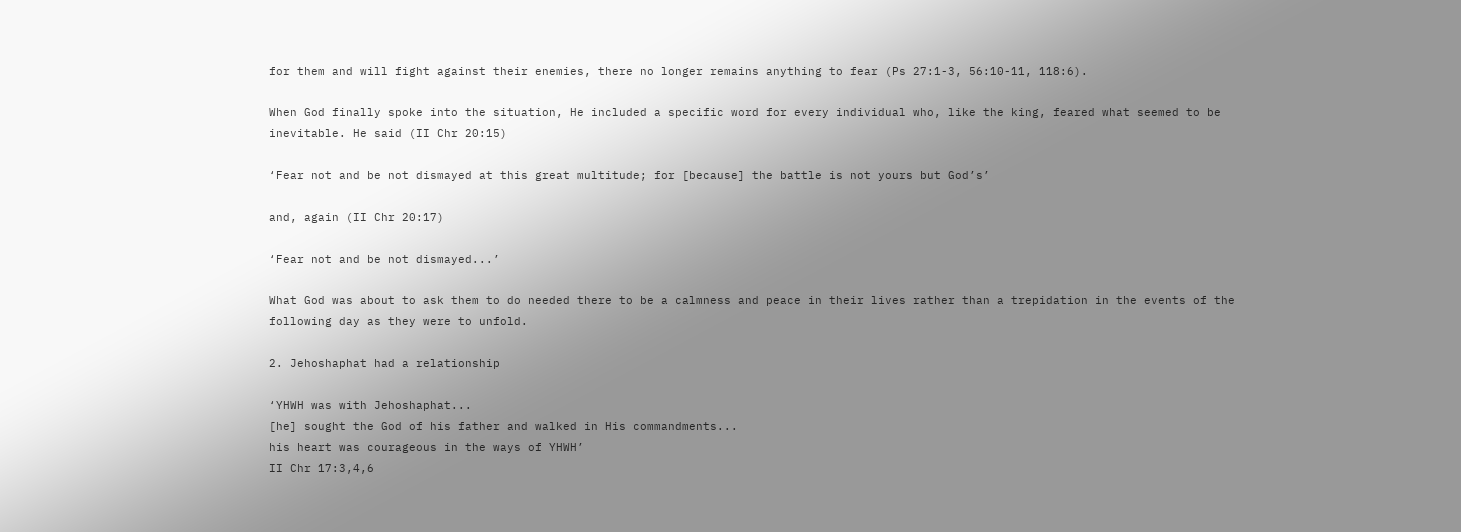for them and will fight against their enemies, there no longer remains anything to fear (Ps 27:1-3, 56:10-11, 118:6).

When God finally spoke into the situation, He included a specific word for every individual who, like the king, feared what seemed to be inevitable. He said (II Chr 20:15)

‘Fear not and be not dismayed at this great multitude; for [because] the battle is not yours but God’s’

and, again (II Chr 20:17)

‘Fear not and be not dismayed...’

What God was about to ask them to do needed there to be a calmness and peace in their lives rather than a trepidation in the events of the following day as they were to unfold.

2. Jehoshaphat had a relationship

‘YHWH was with Jehoshaphat...
[he] sought the God of his father and walked in His commandments...
his heart was courageous in the ways of YHWH’
II Chr 17:3,4,6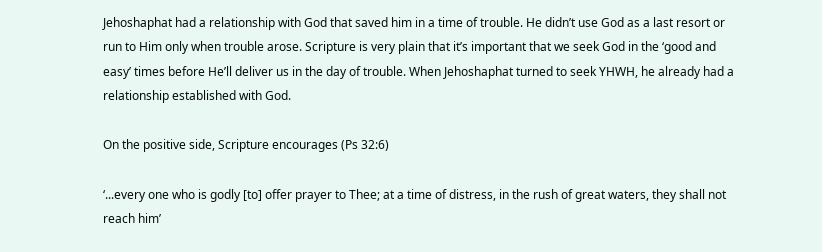Jehoshaphat had a relationship with God that saved him in a time of trouble. He didn’t use God as a last resort or run to Him only when trouble arose. Scripture is very plain that it’s important that we seek God in the ‘good and easy’ times before He’ll deliver us in the day of trouble. When Jehoshaphat turned to seek YHWH, he already had a relationship established with God.

On the positive side, Scripture encourages (Ps 32:6)

‘...every one who is godly [to] offer prayer to Thee; at a time of distress, in the rush of great waters, they shall not reach him’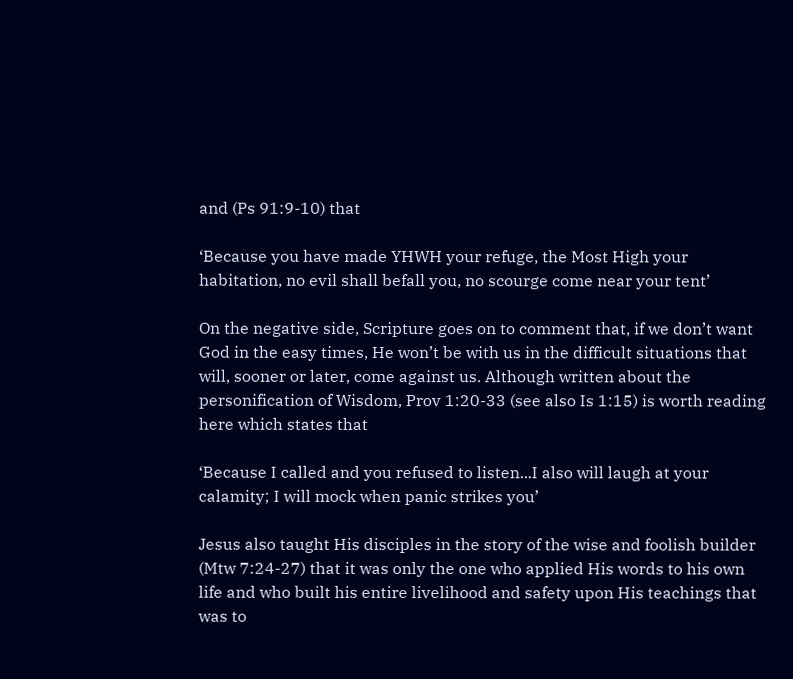and (Ps 91:9-10) that

‘Because you have made YHWH your refuge, the Most High your habitation, no evil shall befall you, no scourge come near your tent’

On the negative side, Scripture goes on to comment that, if we don’t want God in the easy times, He won’t be with us in the difficult situations that will, sooner or later, come against us. Although written about the personification of Wisdom, Prov 1:20-33 (see also Is 1:15) is worth reading here which states that

‘Because I called and you refused to listen...I also will laugh at your calamity; I will mock when panic strikes you’

Jesus also taught His disciples in the story of the wise and foolish builder (Mtw 7:24-27) that it was only the one who applied His words to his own life and who built his entire livelihood and safety upon His teachings that was to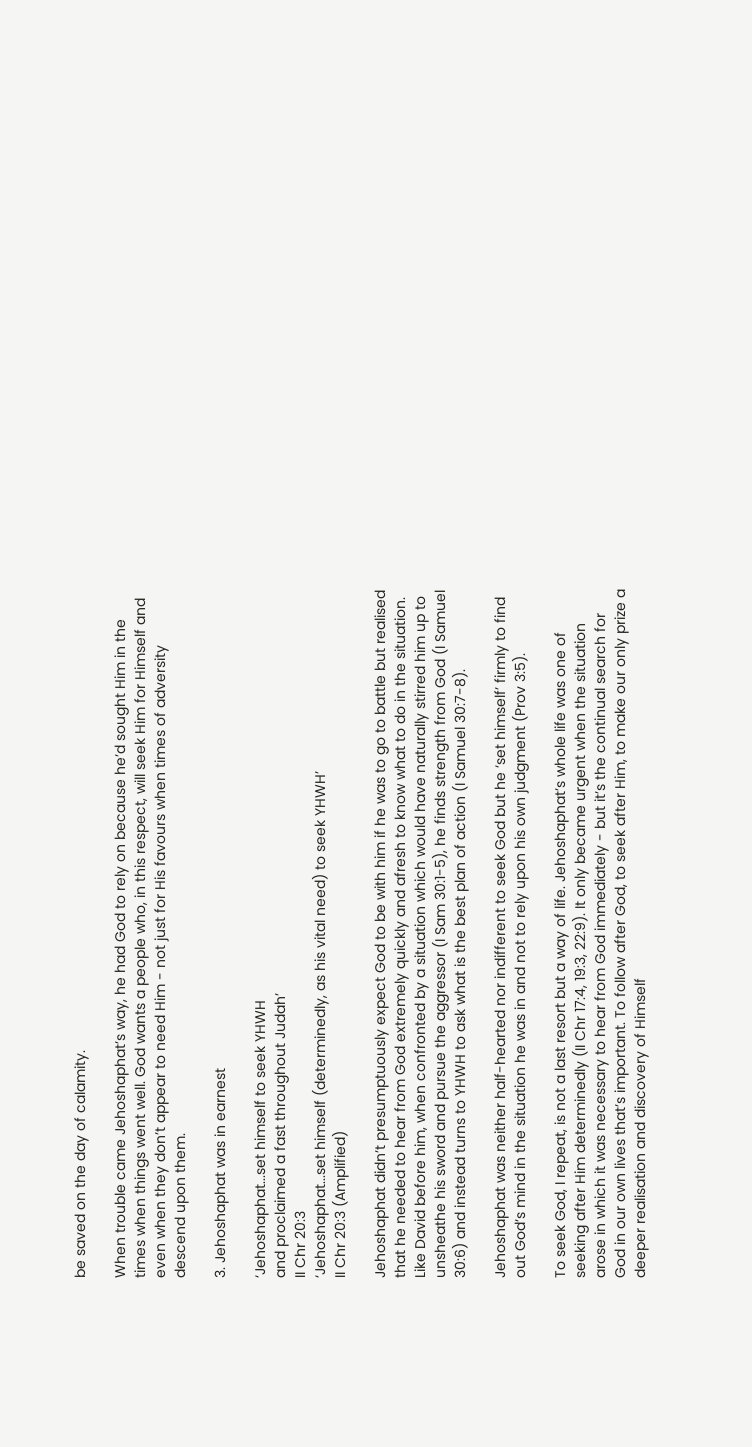be saved on the day of calamity.

When trouble came Jehoshaphat’s way, he had God to rely on because he’d sought Him in the times when things went well. God wants a people who, in this respect, will seek Him for Himself and even when they don’t appear to need Him - not just for His favours when times of adversity descend upon them.

3. Jehoshaphat was in earnest

‘Jehoshaphat...set himself to seek YHWH
and proclaimed a fast throughout Judah’
II Chr 20:3
‘Jehoshaphat...set himself (determinedly, as his vital need) to seek YHWH’
II Chr 20:3 (Amplified)

Jehoshaphat didn’t presumptuously expect God to be with him if he was to go to battle but realised that he needed to hear from God extremely quickly and afresh to know what to do in the situation. Like David before him, when confronted by a situation which would have naturally stirred him up to unsheathe his sword and pursue the aggressor (I Sam 30:1-5), he finds strength from God (I Samuel 30:6) and instead turns to YHWH to ask what is the best plan of action (I Samuel 30:7-8).

Jehoshaphat was neither half-hearted nor indifferent to seek God but he ‘set himself’ firmly to find out God’s mind in the situation he was in and not to rely upon his own judgment (Prov 3:5).

To seek God, I repeat, is not a last resort but a way of life. Jehoshaphat’s whole life was one of seeking after Him determinedly (II Chr 17:4, 19:3, 22:9). It only became urgent when the situation arose in which it was necessary to hear from God immediately - but it’s the continual search for God in our own lives that’s important. To follow after God, to seek after Him, to make our only prize a deeper realisation and discovery of Himself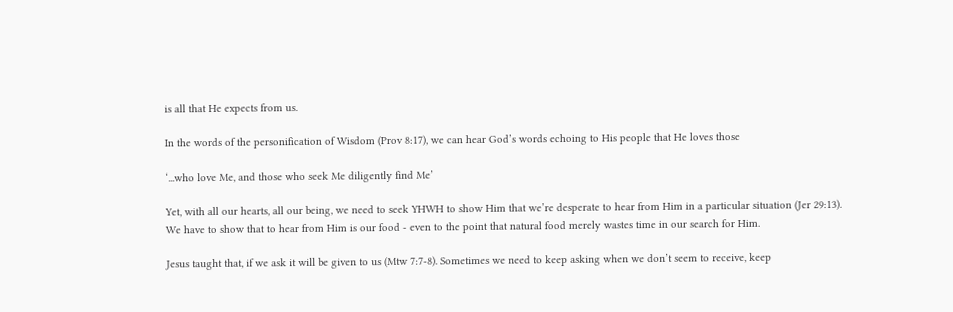is all that He expects from us.

In the words of the personification of Wisdom (Prov 8:17), we can hear God’s words echoing to His people that He loves those

‘...who love Me, and those who seek Me diligently find Me’

Yet, with all our hearts, all our being, we need to seek YHWH to show Him that we’re desperate to hear from Him in a particular situation (Jer 29:13). We have to show that to hear from Him is our food - even to the point that natural food merely wastes time in our search for Him.

Jesus taught that, if we ask it will be given to us (Mtw 7:7-8). Sometimes we need to keep asking when we don’t seem to receive, keep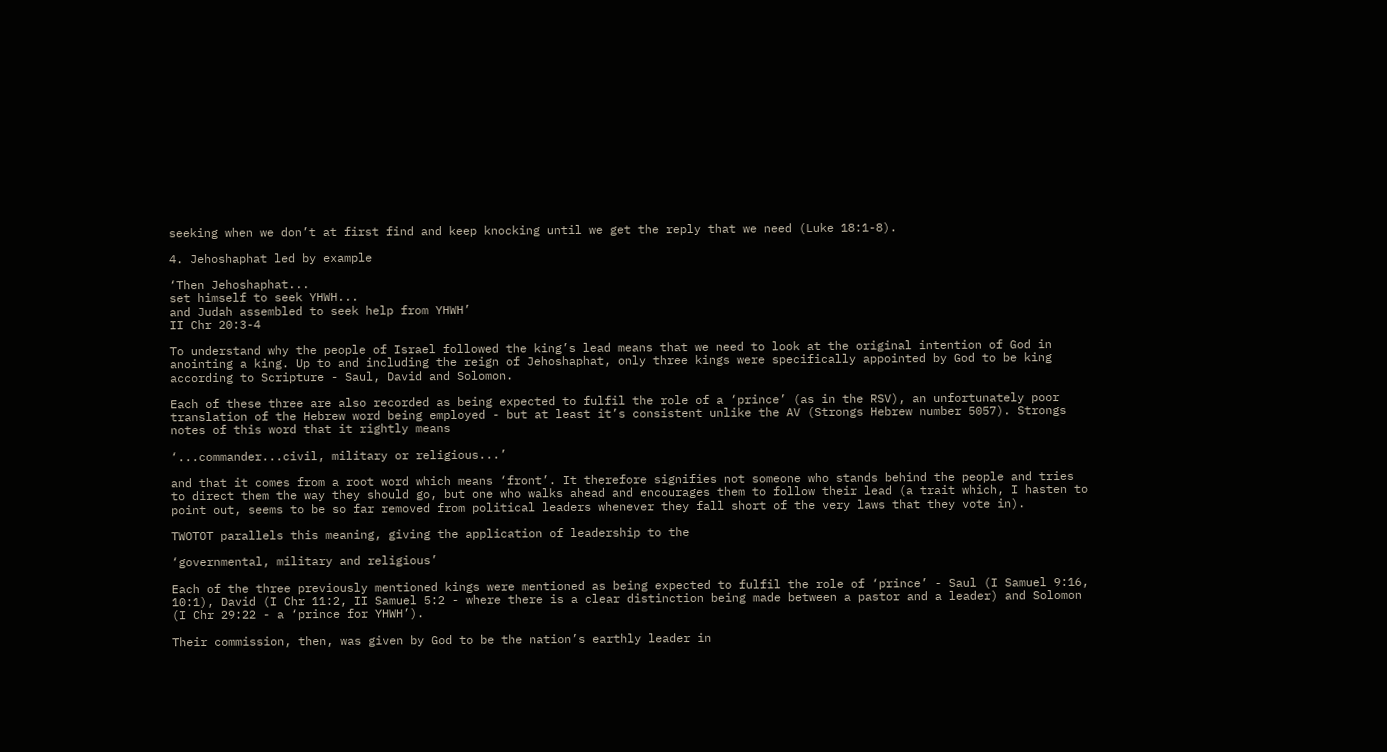seeking when we don’t at first find and keep knocking until we get the reply that we need (Luke 18:1-8).

4. Jehoshaphat led by example

‘Then Jehoshaphat...
set himself to seek YHWH...
and Judah assembled to seek help from YHWH’
II Chr 20:3-4

To understand why the people of Israel followed the king’s lead means that we need to look at the original intention of God in anointing a king. Up to and including the reign of Jehoshaphat, only three kings were specifically appointed by God to be king according to Scripture - Saul, David and Solomon.

Each of these three are also recorded as being expected to fulfil the role of a ‘prince’ (as in the RSV), an unfortunately poor translation of the Hebrew word being employed - but at least it’s consistent unlike the AV (Strongs Hebrew number 5057). Strongs notes of this word that it rightly means

‘...commander...civil, military or religious...’

and that it comes from a root word which means ‘front’. It therefore signifies not someone who stands behind the people and tries to direct them the way they should go, but one who walks ahead and encourages them to follow their lead (a trait which, I hasten to point out, seems to be so far removed from political leaders whenever they fall short of the very laws that they vote in).

TWOTOT parallels this meaning, giving the application of leadership to the

‘governmental, military and religious’

Each of the three previously mentioned kings were mentioned as being expected to fulfil the role of ‘prince’ - Saul (I Samuel 9:16, 10:1), David (I Chr 11:2, II Samuel 5:2 - where there is a clear distinction being made between a pastor and a leader) and Solomon (I Chr 29:22 - a ‘prince for YHWH’).

Their commission, then, was given by God to be the nation’s earthly leader in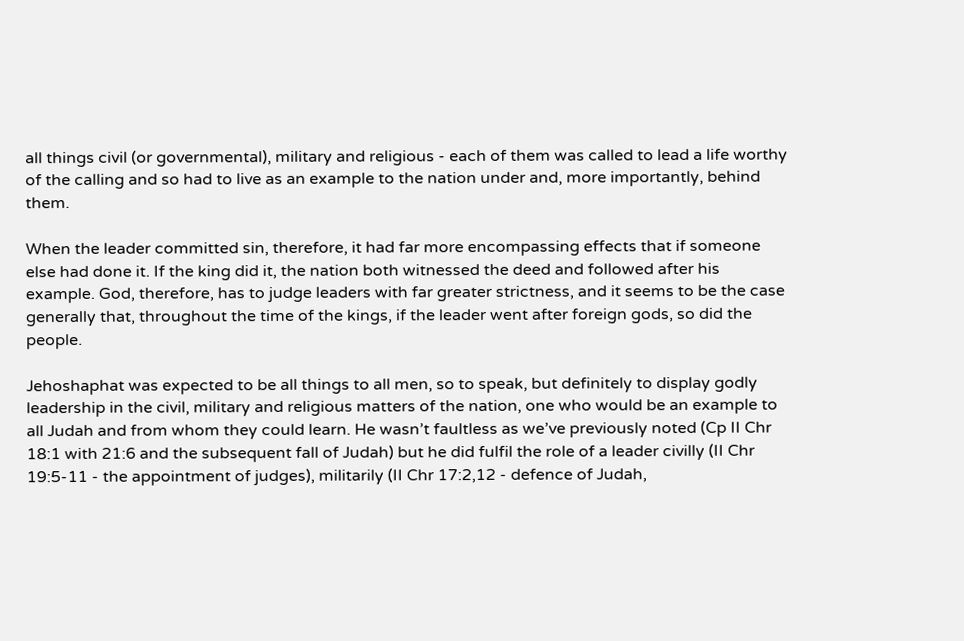all things civil (or governmental), military and religious - each of them was called to lead a life worthy of the calling and so had to live as an example to the nation under and, more importantly, behind them.

When the leader committed sin, therefore, it had far more encompassing effects that if someone else had done it. If the king did it, the nation both witnessed the deed and followed after his example. God, therefore, has to judge leaders with far greater strictness, and it seems to be the case generally that, throughout the time of the kings, if the leader went after foreign gods, so did the people.

Jehoshaphat was expected to be all things to all men, so to speak, but definitely to display godly leadership in the civil, military and religious matters of the nation, one who would be an example to all Judah and from whom they could learn. He wasn’t faultless as we’ve previously noted (Cp II Chr 18:1 with 21:6 and the subsequent fall of Judah) but he did fulfil the role of a leader civilly (II Chr 19:5-11 - the appointment of judges), militarily (II Chr 17:2,12 - defence of Judah,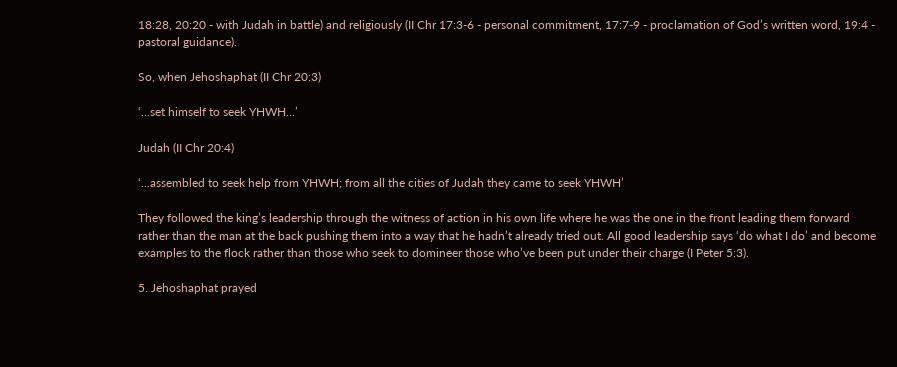18:28, 20:20 - with Judah in battle) and religiously (II Chr 17:3-6 - personal commitment, 17:7-9 - proclamation of God’s written word, 19:4 - pastoral guidance).

So, when Jehoshaphat (II Chr 20:3)

‘...set himself to seek YHWH...’

Judah (II Chr 20:4)

‘...assembled to seek help from YHWH; from all the cities of Judah they came to seek YHWH’

They followed the king’s leadership through the witness of action in his own life where he was the one in the front leading them forward rather than the man at the back pushing them into a way that he hadn’t already tried out. All good leadership says ‘do what I do’ and become examples to the flock rather than those who seek to domineer those who’ve been put under their charge (I Peter 5:3).

5. Jehoshaphat prayed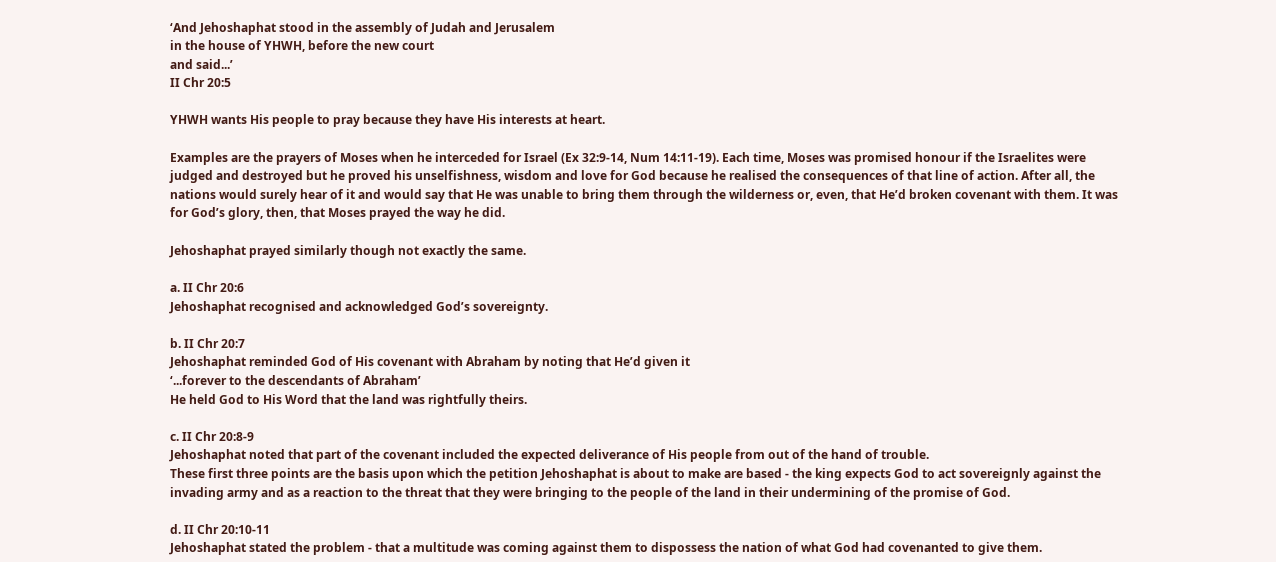‘And Jehoshaphat stood in the assembly of Judah and Jerusalem
in the house of YHWH, before the new court
and said...’
II Chr 20:5

YHWH wants His people to pray because they have His interests at heart.

Examples are the prayers of Moses when he interceded for Israel (Ex 32:9-14, Num 14:11-19). Each time, Moses was promised honour if the Israelites were judged and destroyed but he proved his unselfishness, wisdom and love for God because he realised the consequences of that line of action. After all, the nations would surely hear of it and would say that He was unable to bring them through the wilderness or, even, that He’d broken covenant with them. It was for God’s glory, then, that Moses prayed the way he did.

Jehoshaphat prayed similarly though not exactly the same.

a. II Chr 20:6
Jehoshaphat recognised and acknowledged God’s sovereignty.

b. II Chr 20:7
Jehoshaphat reminded God of His covenant with Abraham by noting that He’d given it
‘...forever to the descendants of Abraham’
He held God to His Word that the land was rightfully theirs.

c. II Chr 20:8-9
Jehoshaphat noted that part of the covenant included the expected deliverance of His people from out of the hand of trouble.
These first three points are the basis upon which the petition Jehoshaphat is about to make are based - the king expects God to act sovereignly against the invading army and as a reaction to the threat that they were bringing to the people of the land in their undermining of the promise of God.

d. II Chr 20:10-11
Jehoshaphat stated the problem - that a multitude was coming against them to dispossess the nation of what God had covenanted to give them.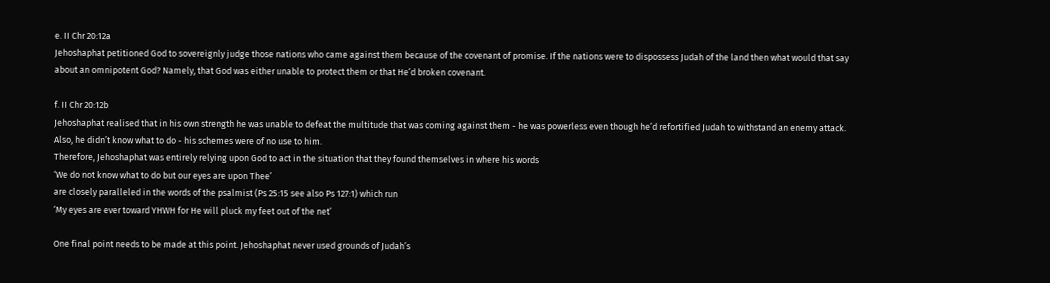e. II Chr 20:12a
Jehoshaphat petitioned God to sovereignly judge those nations who came against them because of the covenant of promise. If the nations were to dispossess Judah of the land then what would that say about an omnipotent God? Namely, that God was either unable to protect them or that He’d broken covenant.

f. II Chr 20:12b
Jehoshaphat realised that in his own strength he was unable to defeat the multitude that was coming against them - he was powerless even though he’d refortified Judah to withstand an enemy attack. Also, he didn’t know what to do - his schemes were of no use to him.
Therefore, Jehoshaphat was entirely relying upon God to act in the situation that they found themselves in where his words
‘We do not know what to do but our eyes are upon Thee’
are closely paralleled in the words of the psalmist (Ps 25:15 see also Ps 127:1) which run
‘My eyes are ever toward YHWH for He will pluck my feet out of the net’

One final point needs to be made at this point. Jehoshaphat never used grounds of Judah’s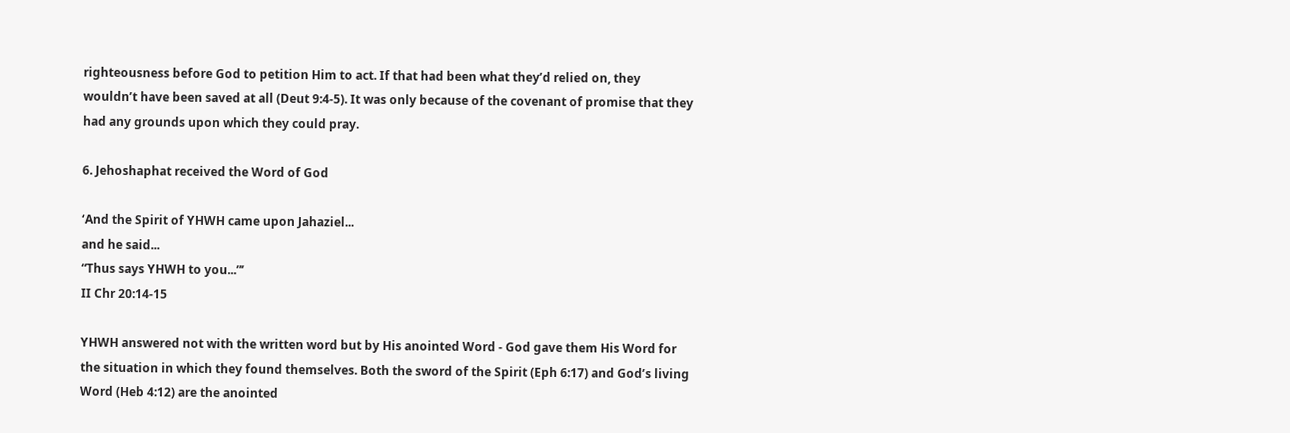righteousness before God to petition Him to act. If that had been what they’d relied on, they wouldn’t have been saved at all (Deut 9:4-5). It was only because of the covenant of promise that they had any grounds upon which they could pray.

6. Jehoshaphat received the Word of God

‘And the Spirit of YHWH came upon Jahaziel...
and he said...
“Thus says YHWH to you...”’
II Chr 20:14-15

YHWH answered not with the written word but by His anointed Word - God gave them His Word for the situation in which they found themselves. Both the sword of the Spirit (Eph 6:17) and God’s living Word (Heb 4:12) are the anointed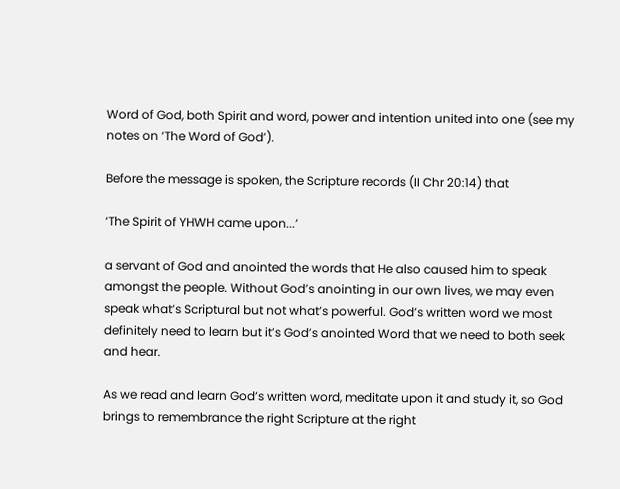Word of God, both Spirit and word, power and intention united into one (see my notes on ‘The Word of God’).

Before the message is spoken, the Scripture records (II Chr 20:14) that

‘The Spirit of YHWH came upon...’

a servant of God and anointed the words that He also caused him to speak amongst the people. Without God’s anointing in our own lives, we may even speak what’s Scriptural but not what’s powerful. God’s written word we most definitely need to learn but it’s God’s anointed Word that we need to both seek and hear.

As we read and learn God’s written word, meditate upon it and study it, so God brings to remembrance the right Scripture at the right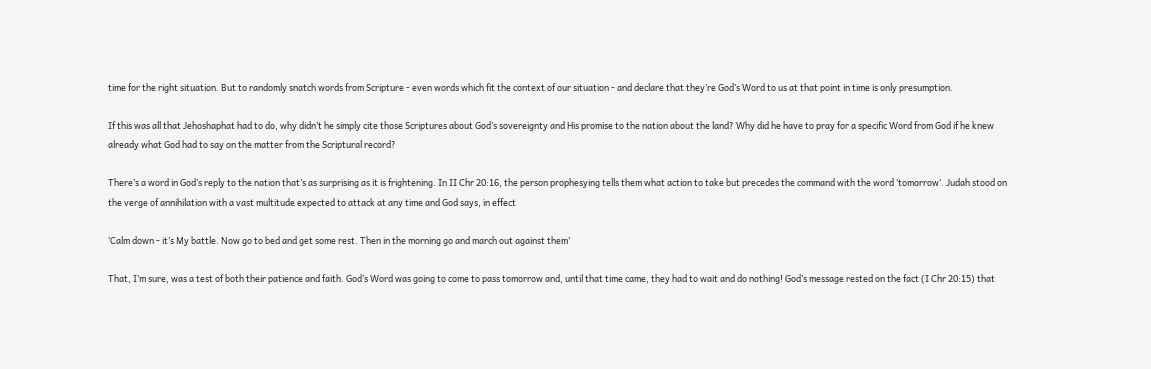time for the right situation. But to randomly snatch words from Scripture - even words which fit the context of our situation - and declare that they’re God’s Word to us at that point in time is only presumption.

If this was all that Jehoshaphat had to do, why didn’t he simply cite those Scriptures about God’s sovereignty and His promise to the nation about the land? Why did he have to pray for a specific Word from God if he knew already what God had to say on the matter from the Scriptural record?

There’s a word in God’s reply to the nation that’s as surprising as it is frightening. In II Chr 20:16, the person prophesying tells them what action to take but precedes the command with the word ‘tomorrow’. Judah stood on the verge of annihilation with a vast multitude expected to attack at any time and God says, in effect

‘Calm down - it’s My battle. Now go to bed and get some rest. Then in the morning go and march out against them’

That, I’m sure, was a test of both their patience and faith. God’s Word was going to come to pass tomorrow and, until that time came, they had to wait and do nothing! God’s message rested on the fact (I Chr 20:15) that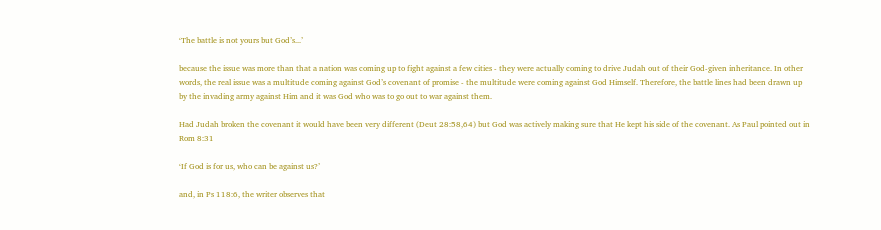‘The battle is not yours but God’s...’

because the issue was more than that a nation was coming up to fight against a few cities - they were actually coming to drive Judah out of their God-given inheritance. In other words, the real issue was a multitude coming against God’s covenant of promise - the multitude were coming against God Himself. Therefore, the battle lines had been drawn up by the invading army against Him and it was God who was to go out to war against them.

Had Judah broken the covenant it would have been very different (Deut 28:58,64) but God was actively making sure that He kept his side of the covenant. As Paul pointed out in Rom 8:31

‘If God is for us, who can be against us?’

and, in Ps 118:6, the writer observes that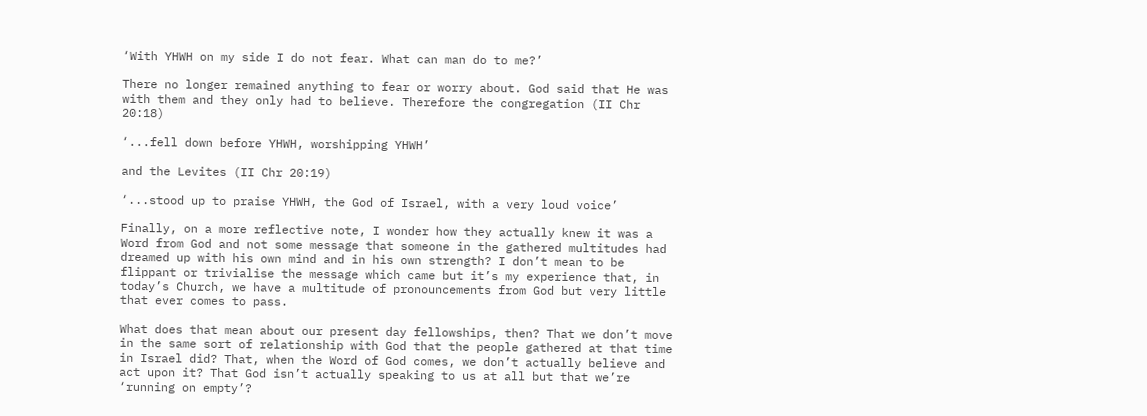‘With YHWH on my side I do not fear. What can man do to me?’

There no longer remained anything to fear or worry about. God said that He was with them and they only had to believe. Therefore the congregation (II Chr 20:18)

‘...fell down before YHWH, worshipping YHWH’

and the Levites (II Chr 20:19)

‘...stood up to praise YHWH, the God of Israel, with a very loud voice’

Finally, on a more reflective note, I wonder how they actually knew it was a Word from God and not some message that someone in the gathered multitudes had dreamed up with his own mind and in his own strength? I don’t mean to be flippant or trivialise the message which came but it’s my experience that, in today’s Church, we have a multitude of pronouncements from God but very little that ever comes to pass.

What does that mean about our present day fellowships, then? That we don’t move in the same sort of relationship with God that the people gathered at that time in Israel did? That, when the Word of God comes, we don’t actually believe and act upon it? That God isn’t actually speaking to us at all but that we’re ‘running on empty’?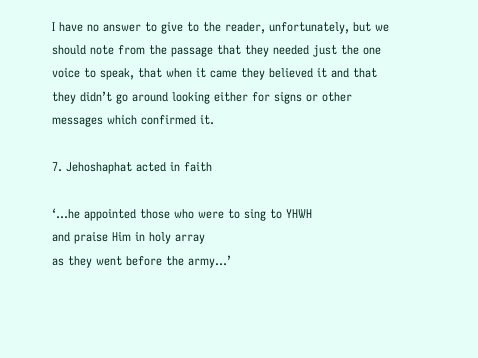I have no answer to give to the reader, unfortunately, but we should note from the passage that they needed just the one voice to speak, that when it came they believed it and that they didn’t go around looking either for signs or other messages which confirmed it.

7. Jehoshaphat acted in faith

‘...he appointed those who were to sing to YHWH
and praise Him in holy array
as they went before the army...’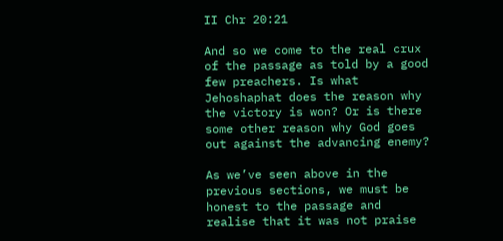II Chr 20:21

And so we come to the real crux of the passage as told by a good few preachers. Is what Jehoshaphat does the reason why the victory is won? Or is there some other reason why God goes out against the advancing enemy?

As we’ve seen above in the previous sections, we must be honest to the passage and realise that it was not praise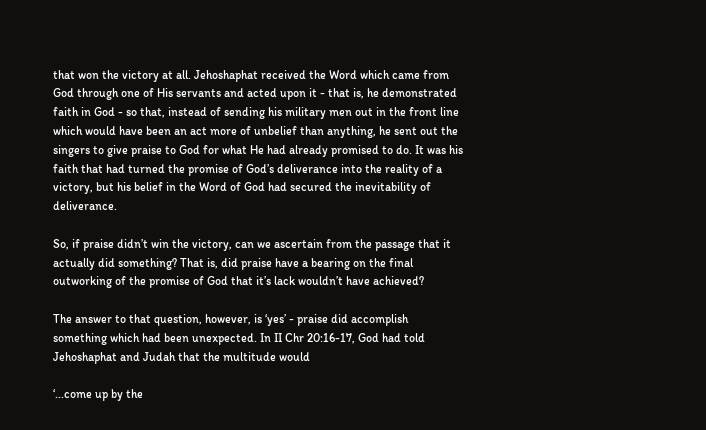that won the victory at all. Jehoshaphat received the Word which came from God through one of His servants and acted upon it - that is, he demonstrated faith in God - so that, instead of sending his military men out in the front line which would have been an act more of unbelief than anything, he sent out the singers to give praise to God for what He had already promised to do. It was his faith that had turned the promise of God’s deliverance into the reality of a victory, but his belief in the Word of God had secured the inevitability of deliverance.

So, if praise didn’t win the victory, can we ascertain from the passage that it actually did something? That is, did praise have a bearing on the final outworking of the promise of God that it’s lack wouldn’t have achieved?

The answer to that question, however, is ‘yes’ - praise did accomplish something which had been unexpected. In II Chr 20:16-17, God had told Jehoshaphat and Judah that the multitude would

‘...come up by the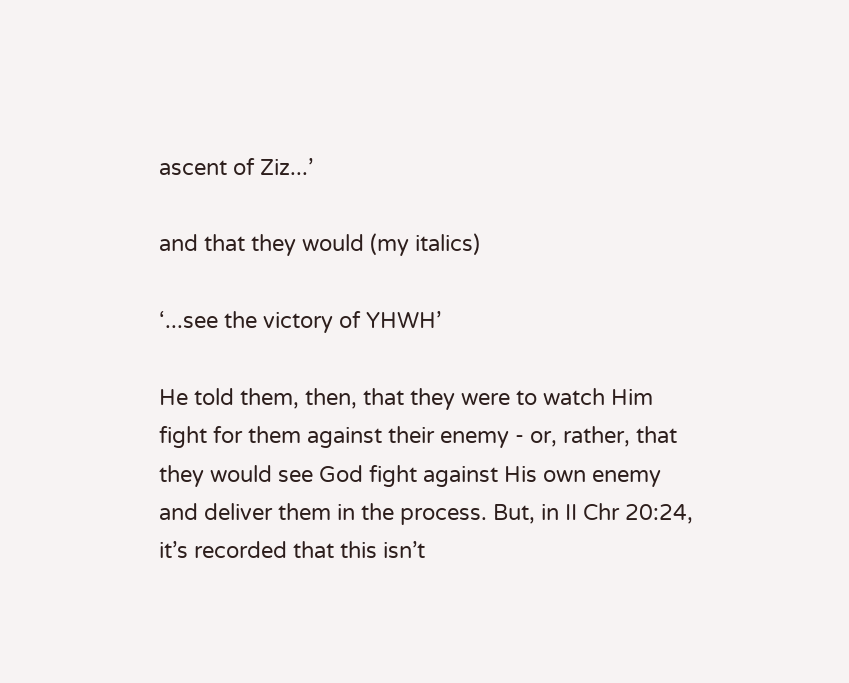ascent of Ziz...’

and that they would (my italics)

‘...see the victory of YHWH’

He told them, then, that they were to watch Him fight for them against their enemy - or, rather, that they would see God fight against His own enemy and deliver them in the process. But, in II Chr 20:24, it’s recorded that this isn’t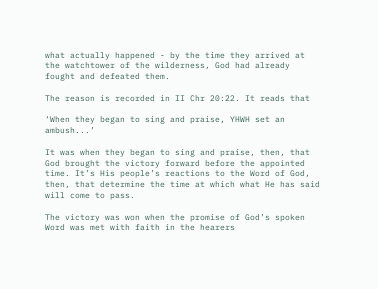what actually happened - by the time they arrived at the watchtower of the wilderness, God had already fought and defeated them.

The reason is recorded in II Chr 20:22. It reads that

‘When they began to sing and praise, YHWH set an ambush...’

It was when they began to sing and praise, then, that God brought the victory forward before the appointed time. It’s His people’s reactions to the Word of God, then, that determine the time at which what He has said will come to pass.

The victory was won when the promise of God’s spoken Word was met with faith in the hearers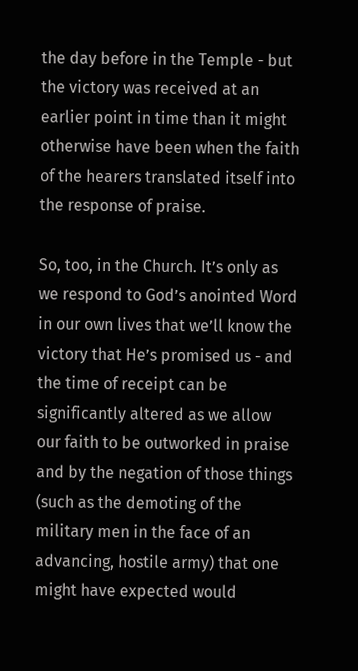the day before in the Temple - but the victory was received at an earlier point in time than it might otherwise have been when the faith of the hearers translated itself into the response of praise.

So, too, in the Church. It’s only as we respond to God’s anointed Word in our own lives that we’ll know the victory that He’s promised us - and the time of receipt can be significantly altered as we allow our faith to be outworked in praise and by the negation of those things (such as the demoting of the military men in the face of an advancing, hostile army) that one might have expected would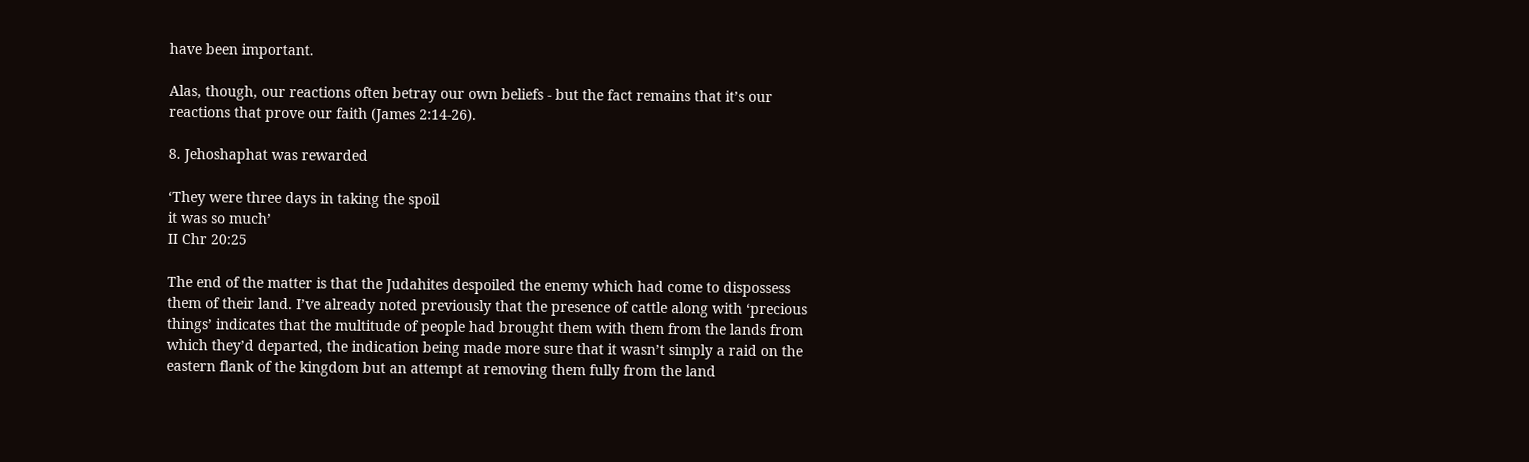have been important.

Alas, though, our reactions often betray our own beliefs - but the fact remains that it’s our reactions that prove our faith (James 2:14-26).

8. Jehoshaphat was rewarded

‘They were three days in taking the spoil
it was so much’
II Chr 20:25

The end of the matter is that the Judahites despoiled the enemy which had come to dispossess them of their land. I’ve already noted previously that the presence of cattle along with ‘precious things’ indicates that the multitude of people had brought them with them from the lands from which they’d departed, the indication being made more sure that it wasn’t simply a raid on the eastern flank of the kingdom but an attempt at removing them fully from the land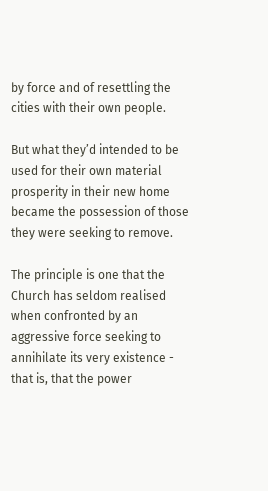by force and of resettling the cities with their own people.

But what they’d intended to be used for their own material prosperity in their new home became the possession of those they were seeking to remove.

The principle is one that the Church has seldom realised when confronted by an aggressive force seeking to annihilate its very existence - that is, that the power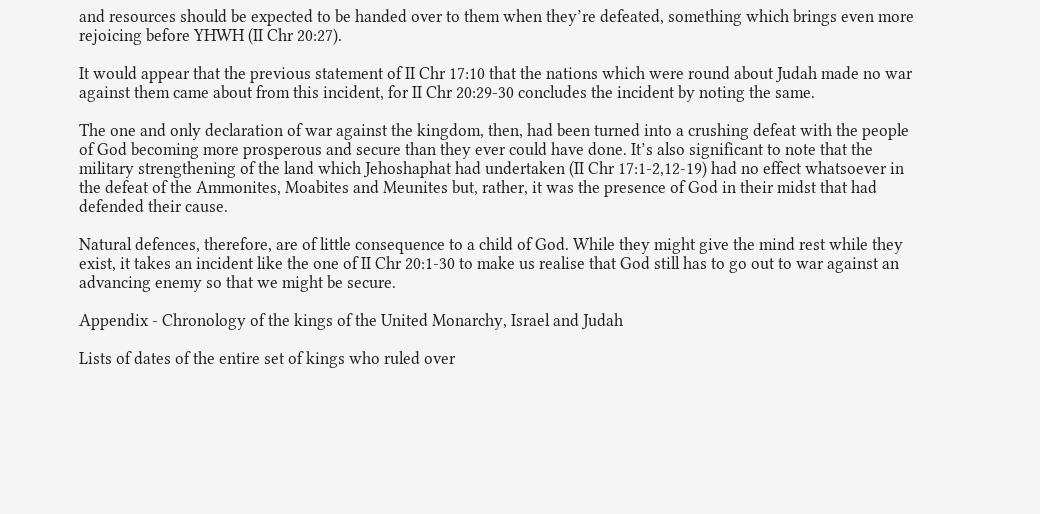and resources should be expected to be handed over to them when they’re defeated, something which brings even more rejoicing before YHWH (II Chr 20:27).

It would appear that the previous statement of II Chr 17:10 that the nations which were round about Judah made no war against them came about from this incident, for II Chr 20:29-30 concludes the incident by noting the same.

The one and only declaration of war against the kingdom, then, had been turned into a crushing defeat with the people of God becoming more prosperous and secure than they ever could have done. It’s also significant to note that the military strengthening of the land which Jehoshaphat had undertaken (II Chr 17:1-2,12-19) had no effect whatsoever in the defeat of the Ammonites, Moabites and Meunites but, rather, it was the presence of God in their midst that had defended their cause.

Natural defences, therefore, are of little consequence to a child of God. While they might give the mind rest while they exist, it takes an incident like the one of II Chr 20:1-30 to make us realise that God still has to go out to war against an advancing enemy so that we might be secure.

Appendix - Chronology of the kings of the United Monarchy, Israel and Judah

Lists of dates of the entire set of kings who ruled over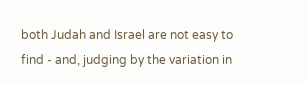both Judah and Israel are not easy to find - and, judging by the variation in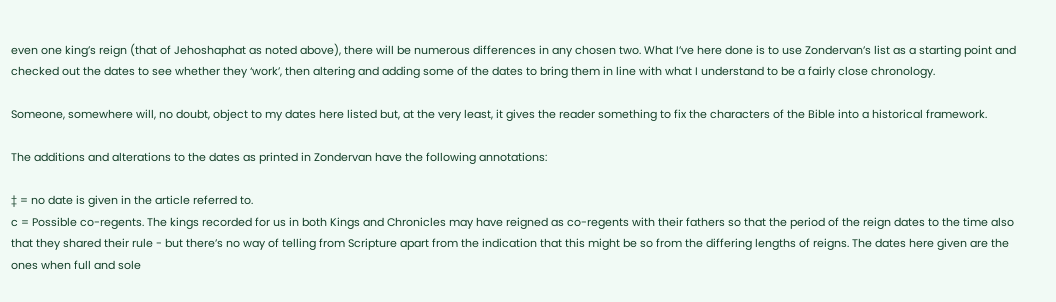even one king’s reign (that of Jehoshaphat as noted above), there will be numerous differences in any chosen two. What I’ve here done is to use Zondervan’s list as a starting point and checked out the dates to see whether they ‘work’, then altering and adding some of the dates to bring them in line with what I understand to be a fairly close chronology.

Someone, somewhere will, no doubt, object to my dates here listed but, at the very least, it gives the reader something to fix the characters of the Bible into a historical framework.

The additions and alterations to the dates as printed in Zondervan have the following annotations:

‡ = no date is given in the article referred to.
c = Possible co-regents. The kings recorded for us in both Kings and Chronicles may have reigned as co-regents with their fathers so that the period of the reign dates to the time also that they shared their rule - but there’s no way of telling from Scripture apart from the indication that this might be so from the differing lengths of reigns. The dates here given are the ones when full and sole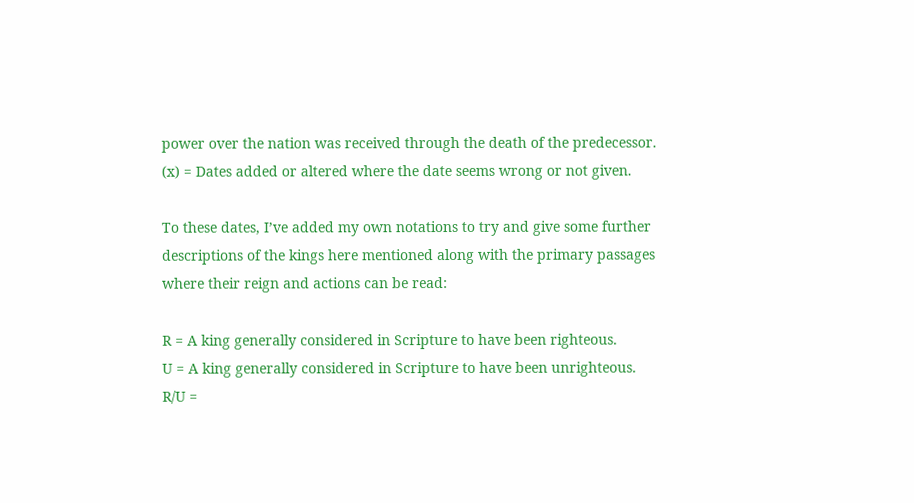power over the nation was received through the death of the predecessor.
(x) = Dates added or altered where the date seems wrong or not given.

To these dates, I’ve added my own notations to try and give some further descriptions of the kings here mentioned along with the primary passages where their reign and actions can be read:

R = A king generally considered in Scripture to have been righteous.
U = A king generally considered in Scripture to have been unrighteous.
R/U =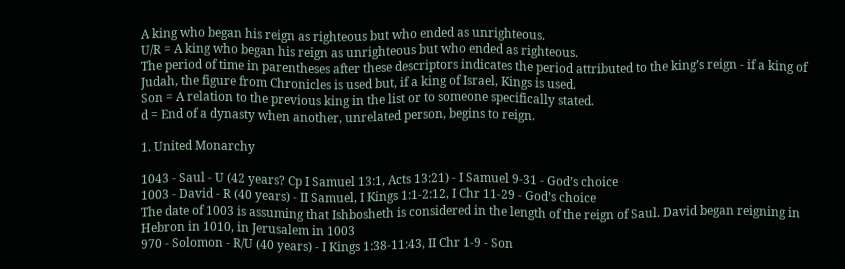A king who began his reign as righteous but who ended as unrighteous.
U/R = A king who began his reign as unrighteous but who ended as righteous.
The period of time in parentheses after these descriptors indicates the period attributed to the king’s reign - if a king of Judah, the figure from Chronicles is used but, if a king of Israel, Kings is used.
Son = A relation to the previous king in the list or to someone specifically stated.
d = End of a dynasty when another, unrelated person, begins to reign.

1. United Monarchy

1043 - Saul - U (42 years? Cp I Samuel 13:1, Acts 13:21) - I Samuel 9-31 - God’s choice
1003 - David - R (40 years) - II Samuel, I Kings 1:1-2:12, I Chr 11-29 - God’s choice
The date of 1003 is assuming that Ishbosheth is considered in the length of the reign of Saul. David began reigning in Hebron in 1010, in Jerusalem in 1003
970 - Solomon - R/U (40 years) - I Kings 1:38-11:43, II Chr 1-9 - Son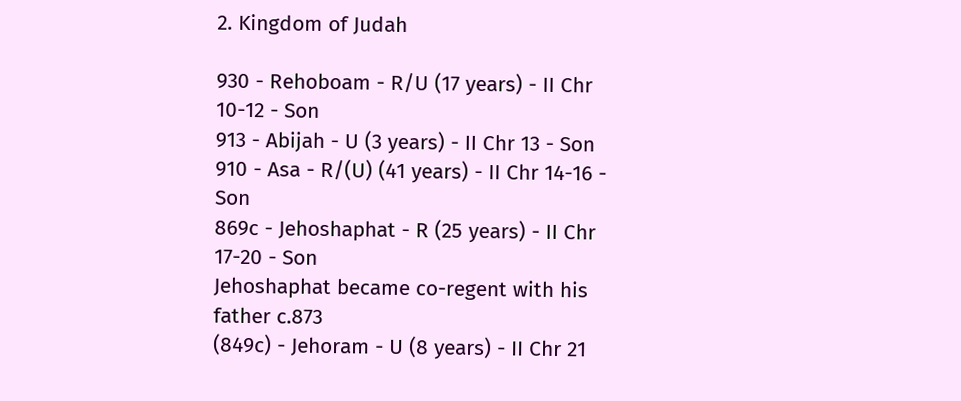2. Kingdom of Judah

930 - Rehoboam - R/U (17 years) - II Chr 10-12 - Son
913 - Abijah - U (3 years) - II Chr 13 - Son
910 - Asa - R/(U) (41 years) - II Chr 14-16 - Son
869c - Jehoshaphat - R (25 years) - II Chr 17-20 - Son
Jehoshaphat became co-regent with his father c.873
(849c) - Jehoram - U (8 years) - II Chr 21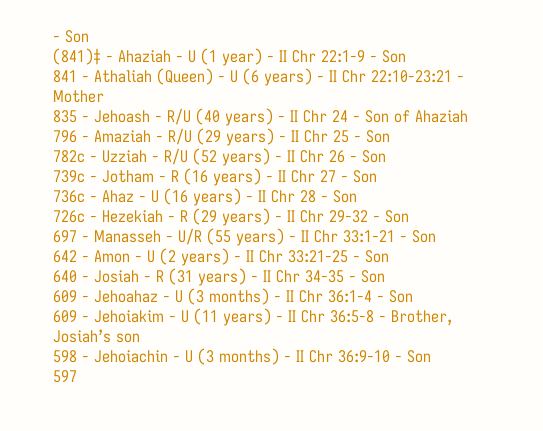- Son
(841)‡ - Ahaziah - U (1 year) - II Chr 22:1-9 - Son
841 - Athaliah (Queen) - U (6 years) - II Chr 22:10-23:21 - Mother
835 - Jehoash - R/U (40 years) - II Chr 24 - Son of Ahaziah
796 - Amaziah - R/U (29 years) - II Chr 25 - Son
782c - Uzziah - R/U (52 years) - II Chr 26 - Son
739c - Jotham - R (16 years) - II Chr 27 - Son
736c - Ahaz - U (16 years) - II Chr 28 - Son
726c - Hezekiah - R (29 years) - II Chr 29-32 - Son
697 - Manasseh - U/R (55 years) - II Chr 33:1-21 - Son
642 - Amon - U (2 years) - II Chr 33:21-25 - Son
640 - Josiah - R (31 years) - II Chr 34-35 - Son
609 - Jehoahaz - U (3 months) - II Chr 36:1-4 - Son
609 - Jehoiakim - U (11 years) - II Chr 36:5-8 - Brother, Josiah’s son
598 - Jehoiachin - U (3 months) - II Chr 36:9-10 - Son
597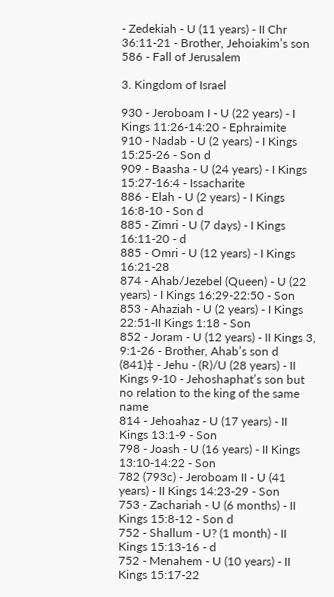- Zedekiah - U (11 years) - II Chr 36:11-21 - Brother, Jehoiakim’s son
586 - Fall of Jerusalem

3. Kingdom of Israel

930 - Jeroboam I - U (22 years) - I Kings 11:26-14:20 - Ephraimite
910 - Nadab - U (2 years) - I Kings 15:25-26 - Son d
909 - Baasha - U (24 years) - I Kings 15:27-16:4 - Issacharite
886 - Elah - U (2 years) - I Kings 16:8-10 - Son d
885 - Zimri - U (7 days) - I Kings 16:11-20 - d
885 - Omri - U (12 years) - I Kings 16:21-28
874 - Ahab/Jezebel (Queen) - U (22 years) - I Kings 16:29-22:50 - Son
853 - Ahaziah - U (2 years) - I Kings 22:51-II Kings 1:18 - Son
852 - Joram - U (12 years) - II Kings 3, 9:1-26 - Brother, Ahab’s son d
(841)‡ - Jehu - (R)/U (28 years) - II Kings 9-10 - Jehoshaphat’s son but no relation to the king of the same name
814 - Jehoahaz - U (17 years) - II Kings 13:1-9 - Son
798 - Joash - U (16 years) - II Kings 13:10-14:22 - Son
782 (793c) - Jeroboam II - U (41 years) - II Kings 14:23-29 - Son
753 - Zachariah - U (6 months) - II Kings 15:8-12 - Son d
752 - Shallum - U? (1 month) - II Kings 15:13-16 - d
752 - Menahem - U (10 years) - II Kings 15:17-22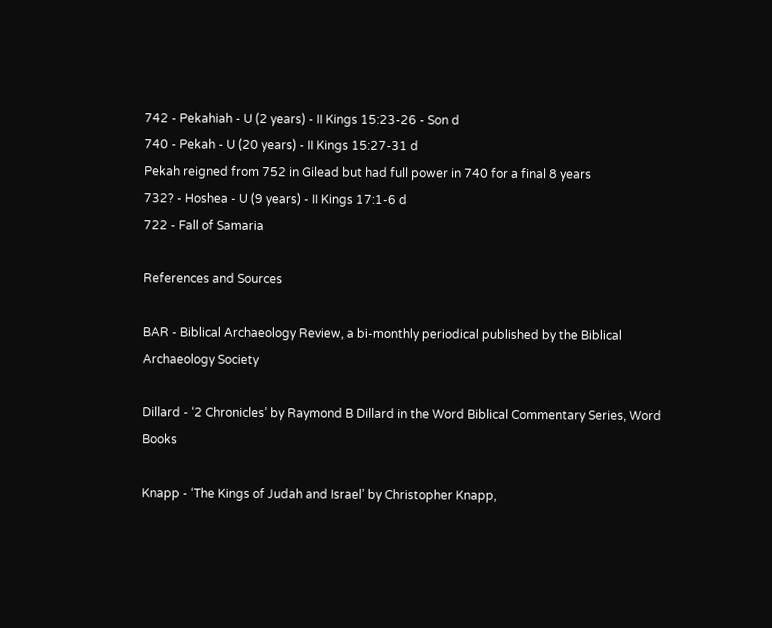742 - Pekahiah - U (2 years) - II Kings 15:23-26 - Son d
740 - Pekah - U (20 years) - II Kings 15:27-31 d
Pekah reigned from 752 in Gilead but had full power in 740 for a final 8 years
732? - Hoshea - U (9 years) - II Kings 17:1-6 d
722 - Fall of Samaria

References and Sources

BAR - Biblical Archaeology Review, a bi-monthly periodical published by the Biblical Archaeology Society

Dillard - ‘2 Chronicles’ by Raymond B Dillard in the Word Biblical Commentary Series, Word Books

Knapp - ‘The Kings of Judah and Israel’ by Christopher Knapp,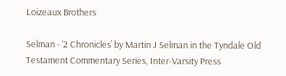Loizeaux Brothers

Selman - ‘2 Chronicles’ by Martin J Selman in the Tyndale Old Testament Commentary Series, Inter-Varsity Press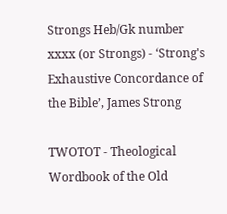Strongs Heb/Gk number xxxx (or Strongs) - ‘Strong's Exhaustive Concordance of the Bible’, James Strong

TWOTOT - Theological Wordbook of the Old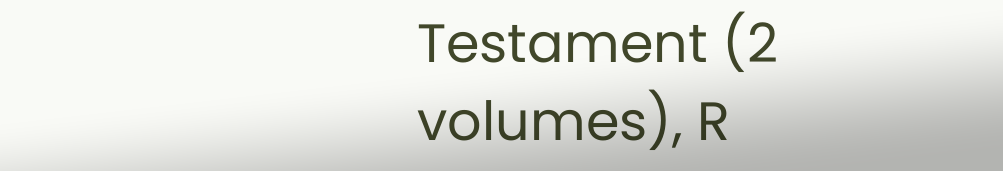Testament (2 volumes), R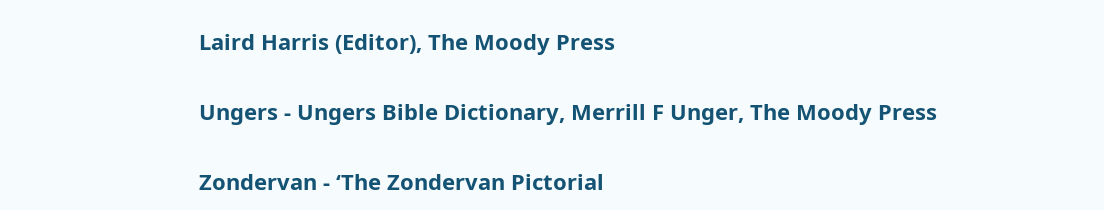Laird Harris (Editor), The Moody Press

Ungers - Ungers Bible Dictionary, Merrill F Unger, The Moody Press

Zondervan - ‘The Zondervan Pictorial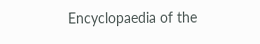Encyclopaedia of the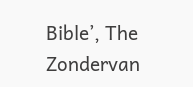Bible’, The Zondervan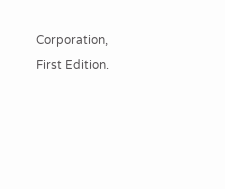Corporation, First Edition.